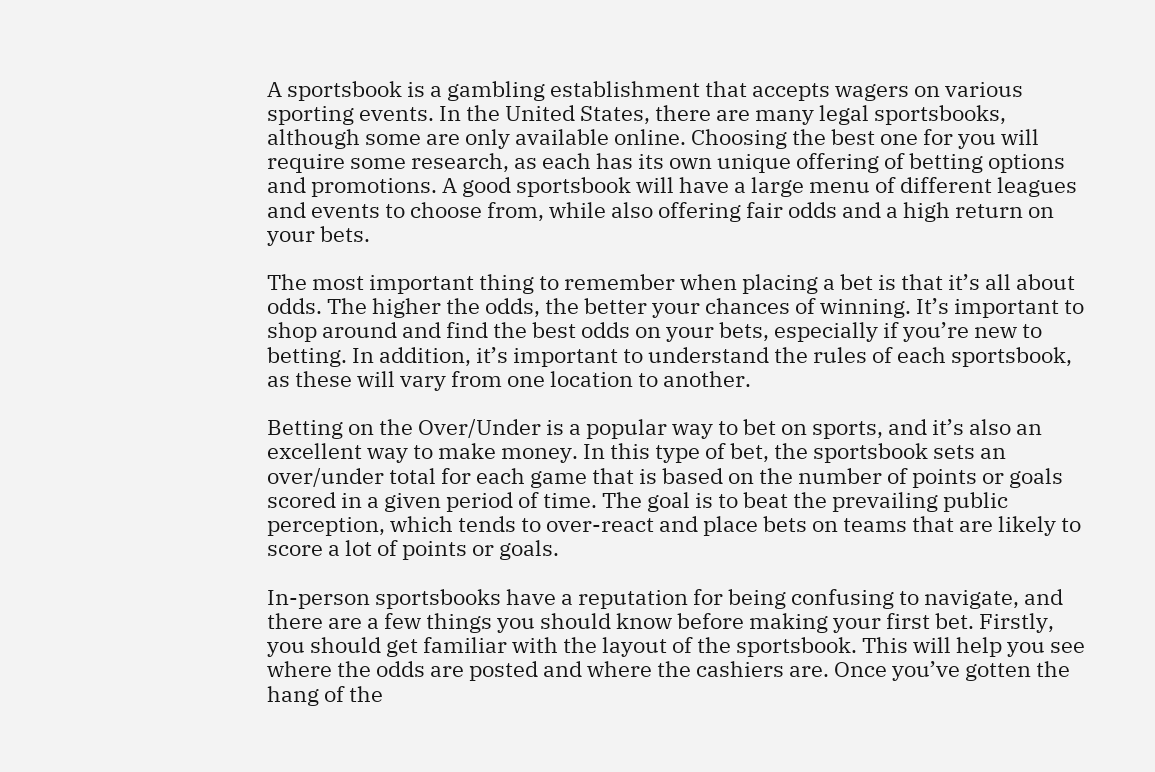A sportsbook is a gambling establishment that accepts wagers on various sporting events. In the United States, there are many legal sportsbooks, although some are only available online. Choosing the best one for you will require some research, as each has its own unique offering of betting options and promotions. A good sportsbook will have a large menu of different leagues and events to choose from, while also offering fair odds and a high return on your bets.

The most important thing to remember when placing a bet is that it’s all about odds. The higher the odds, the better your chances of winning. It’s important to shop around and find the best odds on your bets, especially if you’re new to betting. In addition, it’s important to understand the rules of each sportsbook, as these will vary from one location to another.

Betting on the Over/Under is a popular way to bet on sports, and it’s also an excellent way to make money. In this type of bet, the sportsbook sets an over/under total for each game that is based on the number of points or goals scored in a given period of time. The goal is to beat the prevailing public perception, which tends to over-react and place bets on teams that are likely to score a lot of points or goals.

In-person sportsbooks have a reputation for being confusing to navigate, and there are a few things you should know before making your first bet. Firstly, you should get familiar with the layout of the sportsbook. This will help you see where the odds are posted and where the cashiers are. Once you’ve gotten the hang of the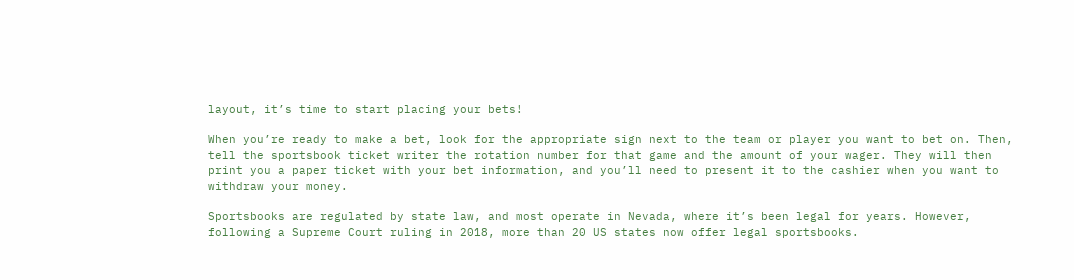layout, it’s time to start placing your bets!

When you’re ready to make a bet, look for the appropriate sign next to the team or player you want to bet on. Then, tell the sportsbook ticket writer the rotation number for that game and the amount of your wager. They will then print you a paper ticket with your bet information, and you’ll need to present it to the cashier when you want to withdraw your money.

Sportsbooks are regulated by state law, and most operate in Nevada, where it’s been legal for years. However, following a Supreme Court ruling in 2018, more than 20 US states now offer legal sportsbooks.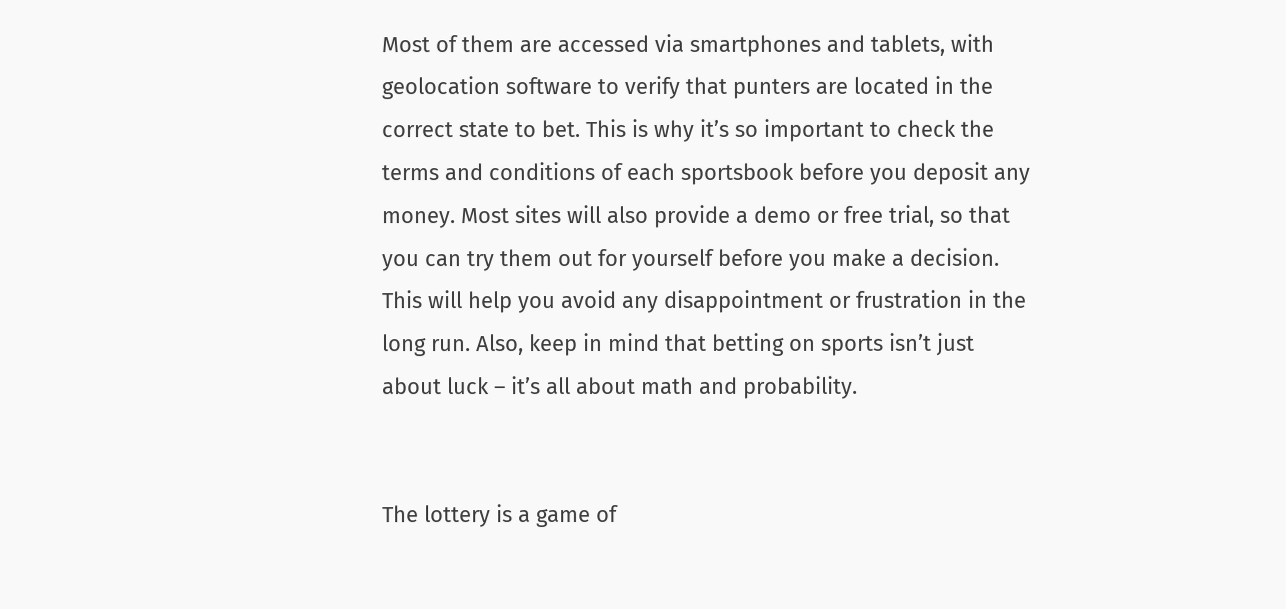Most of them are accessed via smartphones and tablets, with geolocation software to verify that punters are located in the correct state to bet. This is why it’s so important to check the terms and conditions of each sportsbook before you deposit any money. Most sites will also provide a demo or free trial, so that you can try them out for yourself before you make a decision. This will help you avoid any disappointment or frustration in the long run. Also, keep in mind that betting on sports isn’t just about luck – it’s all about math and probability.


The lottery is a game of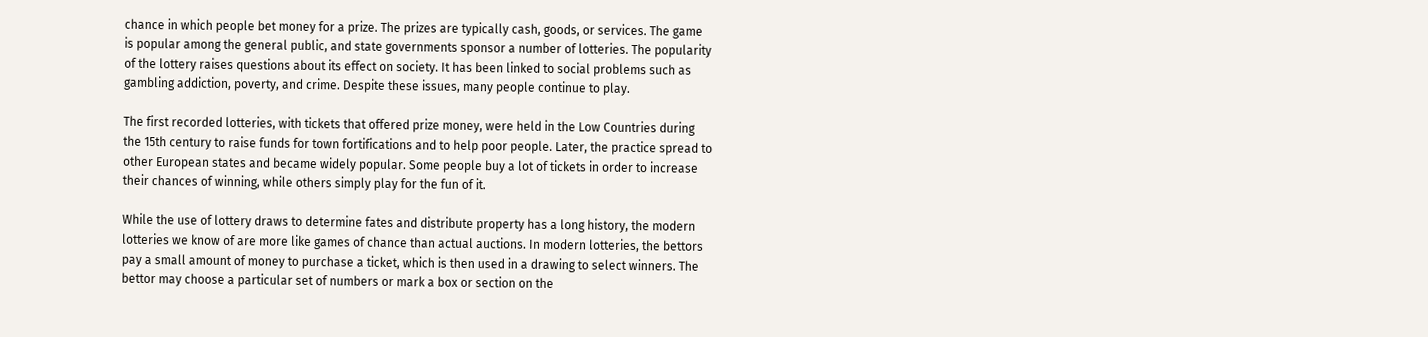chance in which people bet money for a prize. The prizes are typically cash, goods, or services. The game is popular among the general public, and state governments sponsor a number of lotteries. The popularity of the lottery raises questions about its effect on society. It has been linked to social problems such as gambling addiction, poverty, and crime. Despite these issues, many people continue to play.

The first recorded lotteries, with tickets that offered prize money, were held in the Low Countries during the 15th century to raise funds for town fortifications and to help poor people. Later, the practice spread to other European states and became widely popular. Some people buy a lot of tickets in order to increase their chances of winning, while others simply play for the fun of it.

While the use of lottery draws to determine fates and distribute property has a long history, the modern lotteries we know of are more like games of chance than actual auctions. In modern lotteries, the bettors pay a small amount of money to purchase a ticket, which is then used in a drawing to select winners. The bettor may choose a particular set of numbers or mark a box or section on the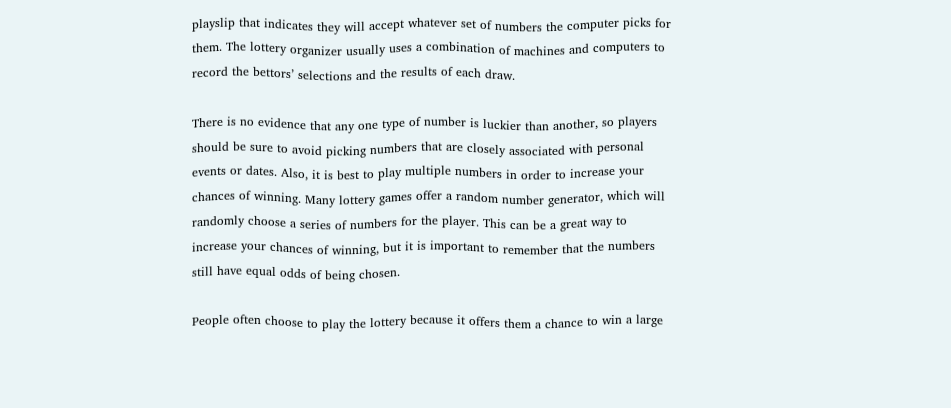playslip that indicates they will accept whatever set of numbers the computer picks for them. The lottery organizer usually uses a combination of machines and computers to record the bettors’ selections and the results of each draw.

There is no evidence that any one type of number is luckier than another, so players should be sure to avoid picking numbers that are closely associated with personal events or dates. Also, it is best to play multiple numbers in order to increase your chances of winning. Many lottery games offer a random number generator, which will randomly choose a series of numbers for the player. This can be a great way to increase your chances of winning, but it is important to remember that the numbers still have equal odds of being chosen.

People often choose to play the lottery because it offers them a chance to win a large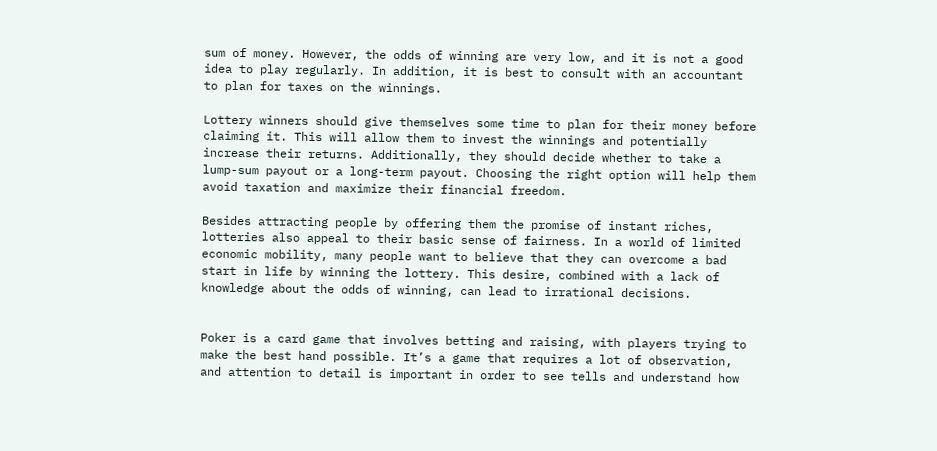sum of money. However, the odds of winning are very low, and it is not a good idea to play regularly. In addition, it is best to consult with an accountant to plan for taxes on the winnings.

Lottery winners should give themselves some time to plan for their money before claiming it. This will allow them to invest the winnings and potentially increase their returns. Additionally, they should decide whether to take a lump-sum payout or a long-term payout. Choosing the right option will help them avoid taxation and maximize their financial freedom.

Besides attracting people by offering them the promise of instant riches, lotteries also appeal to their basic sense of fairness. In a world of limited economic mobility, many people want to believe that they can overcome a bad start in life by winning the lottery. This desire, combined with a lack of knowledge about the odds of winning, can lead to irrational decisions.


Poker is a card game that involves betting and raising, with players trying to make the best hand possible. It’s a game that requires a lot of observation, and attention to detail is important in order to see tells and understand how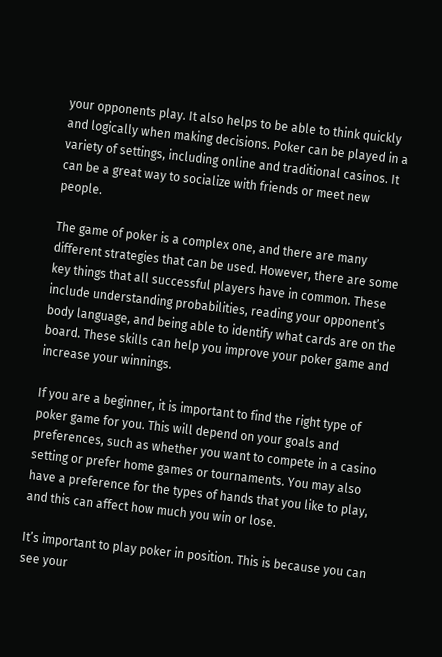your opponents play. It also helps to be able to think quickly and logically when making decisions. Poker can be played in a variety of settings, including online and traditional casinos. It can be a great way to socialize with friends or meet new people.

The game of poker is a complex one, and there are many different strategies that can be used. However, there are some key things that all successful players have in common. These include understanding probabilities, reading your opponent’s body language, and being able to identify what cards are on the board. These skills can help you improve your poker game and increase your winnings.

If you are a beginner, it is important to find the right type of poker game for you. This will depend on your goals and preferences, such as whether you want to compete in a casino setting or prefer home games or tournaments. You may also have a preference for the types of hands that you like to play, and this can affect how much you win or lose.

It’s important to play poker in position. This is because you can see your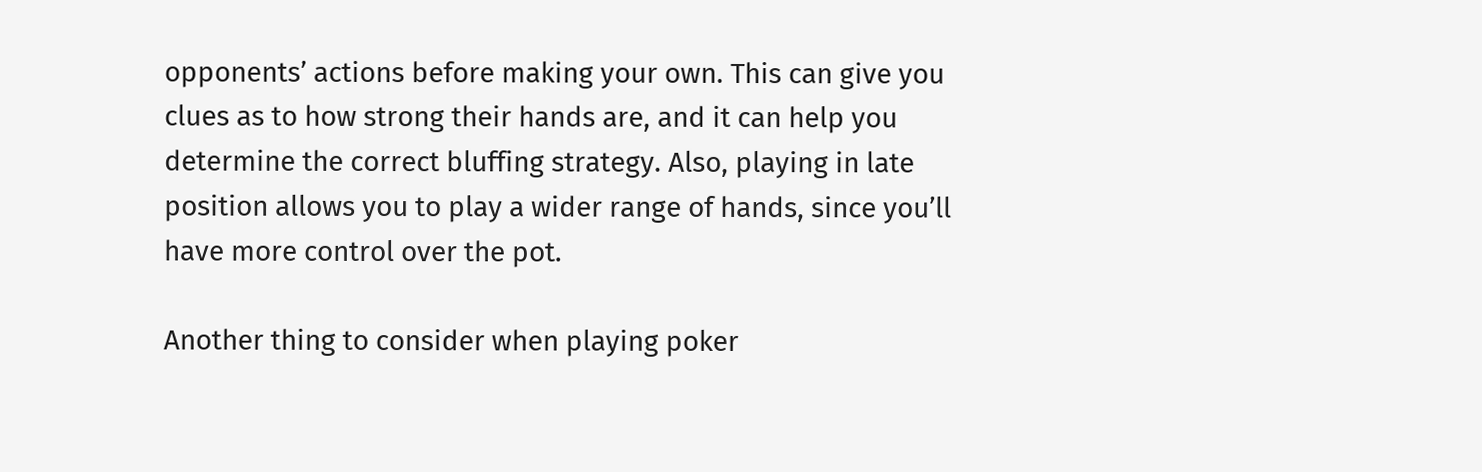opponents’ actions before making your own. This can give you clues as to how strong their hands are, and it can help you determine the correct bluffing strategy. Also, playing in late position allows you to play a wider range of hands, since you’ll have more control over the pot.

Another thing to consider when playing poker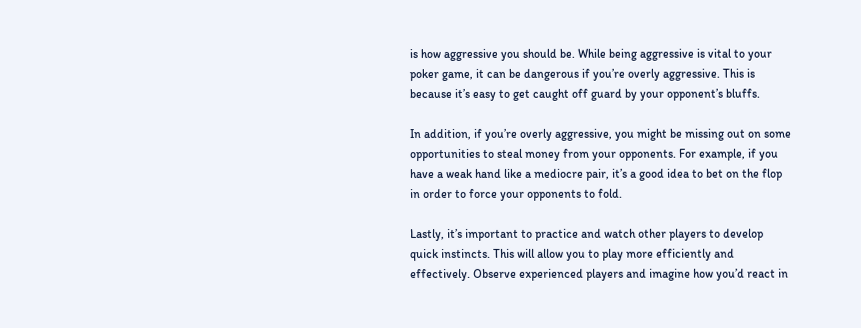is how aggressive you should be. While being aggressive is vital to your poker game, it can be dangerous if you’re overly aggressive. This is because it’s easy to get caught off guard by your opponent’s bluffs.

In addition, if you’re overly aggressive, you might be missing out on some opportunities to steal money from your opponents. For example, if you have a weak hand like a mediocre pair, it’s a good idea to bet on the flop in order to force your opponents to fold.

Lastly, it’s important to practice and watch other players to develop quick instincts. This will allow you to play more efficiently and effectively. Observe experienced players and imagine how you’d react in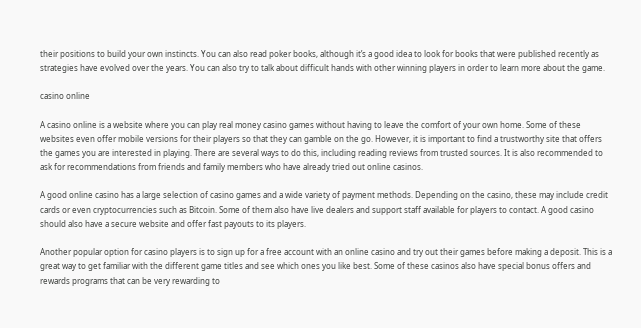their positions to build your own instincts. You can also read poker books, although it’s a good idea to look for books that were published recently as strategies have evolved over the years. You can also try to talk about difficult hands with other winning players in order to learn more about the game.

casino online

A casino online is a website where you can play real money casino games without having to leave the comfort of your own home. Some of these websites even offer mobile versions for their players so that they can gamble on the go. However, it is important to find a trustworthy site that offers the games you are interested in playing. There are several ways to do this, including reading reviews from trusted sources. It is also recommended to ask for recommendations from friends and family members who have already tried out online casinos.

A good online casino has a large selection of casino games and a wide variety of payment methods. Depending on the casino, these may include credit cards or even cryptocurrencies such as Bitcoin. Some of them also have live dealers and support staff available for players to contact. A good casino should also have a secure website and offer fast payouts to its players.

Another popular option for casino players is to sign up for a free account with an online casino and try out their games before making a deposit. This is a great way to get familiar with the different game titles and see which ones you like best. Some of these casinos also have special bonus offers and rewards programs that can be very rewarding to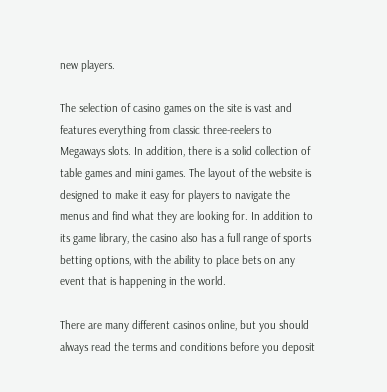new players.

The selection of casino games on the site is vast and features everything from classic three-reelers to Megaways slots. In addition, there is a solid collection of table games and mini games. The layout of the website is designed to make it easy for players to navigate the menus and find what they are looking for. In addition to its game library, the casino also has a full range of sports betting options, with the ability to place bets on any event that is happening in the world.

There are many different casinos online, but you should always read the terms and conditions before you deposit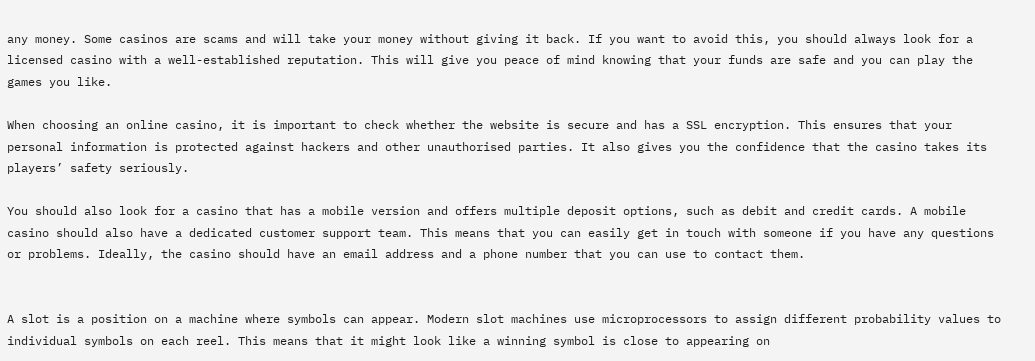any money. Some casinos are scams and will take your money without giving it back. If you want to avoid this, you should always look for a licensed casino with a well-established reputation. This will give you peace of mind knowing that your funds are safe and you can play the games you like.

When choosing an online casino, it is important to check whether the website is secure and has a SSL encryption. This ensures that your personal information is protected against hackers and other unauthorised parties. It also gives you the confidence that the casino takes its players’ safety seriously.

You should also look for a casino that has a mobile version and offers multiple deposit options, such as debit and credit cards. A mobile casino should also have a dedicated customer support team. This means that you can easily get in touch with someone if you have any questions or problems. Ideally, the casino should have an email address and a phone number that you can use to contact them.


A slot is a position on a machine where symbols can appear. Modern slot machines use microprocessors to assign different probability values to individual symbols on each reel. This means that it might look like a winning symbol is close to appearing on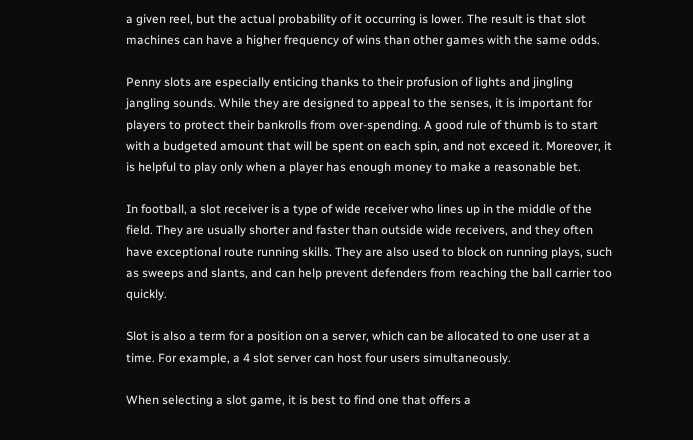a given reel, but the actual probability of it occurring is lower. The result is that slot machines can have a higher frequency of wins than other games with the same odds.

Penny slots are especially enticing thanks to their profusion of lights and jingling jangling sounds. While they are designed to appeal to the senses, it is important for players to protect their bankrolls from over-spending. A good rule of thumb is to start with a budgeted amount that will be spent on each spin, and not exceed it. Moreover, it is helpful to play only when a player has enough money to make a reasonable bet.

In football, a slot receiver is a type of wide receiver who lines up in the middle of the field. They are usually shorter and faster than outside wide receivers, and they often have exceptional route running skills. They are also used to block on running plays, such as sweeps and slants, and can help prevent defenders from reaching the ball carrier too quickly.

Slot is also a term for a position on a server, which can be allocated to one user at a time. For example, a 4 slot server can host four users simultaneously.

When selecting a slot game, it is best to find one that offers a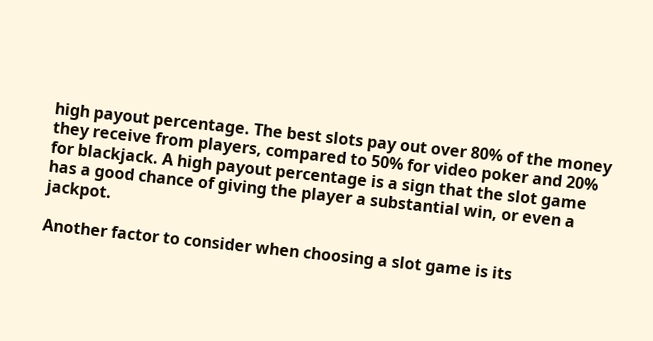high payout percentage. The best slots pay out over 80% of the money they receive from players, compared to 50% for video poker and 20% for blackjack. A high payout percentage is a sign that the slot game has a good chance of giving the player a substantial win, or even a jackpot.

Another factor to consider when choosing a slot game is its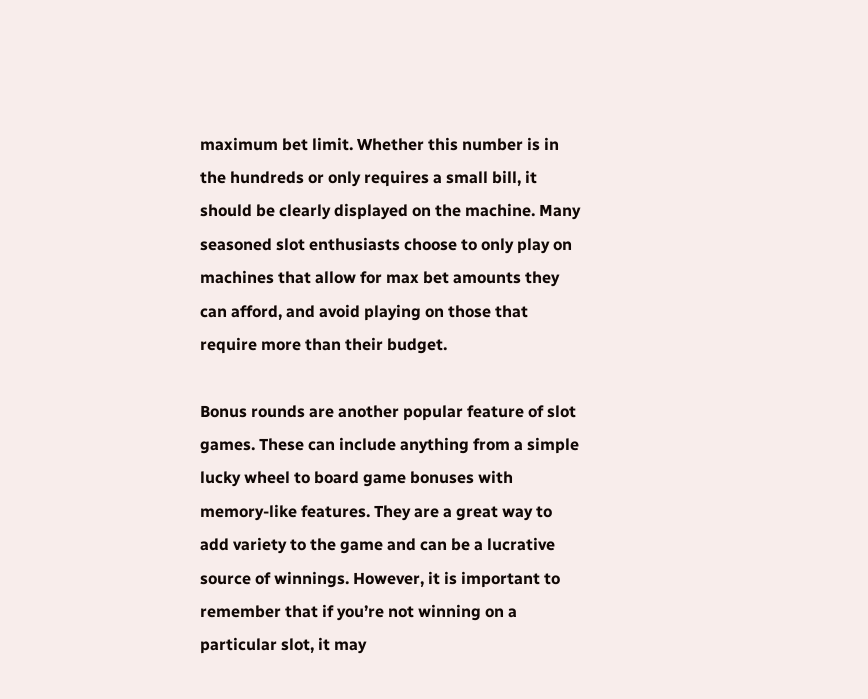maximum bet limit. Whether this number is in the hundreds or only requires a small bill, it should be clearly displayed on the machine. Many seasoned slot enthusiasts choose to only play on machines that allow for max bet amounts they can afford, and avoid playing on those that require more than their budget.

Bonus rounds are another popular feature of slot games. These can include anything from a simple lucky wheel to board game bonuses with memory-like features. They are a great way to add variety to the game and can be a lucrative source of winnings. However, it is important to remember that if you’re not winning on a particular slot, it may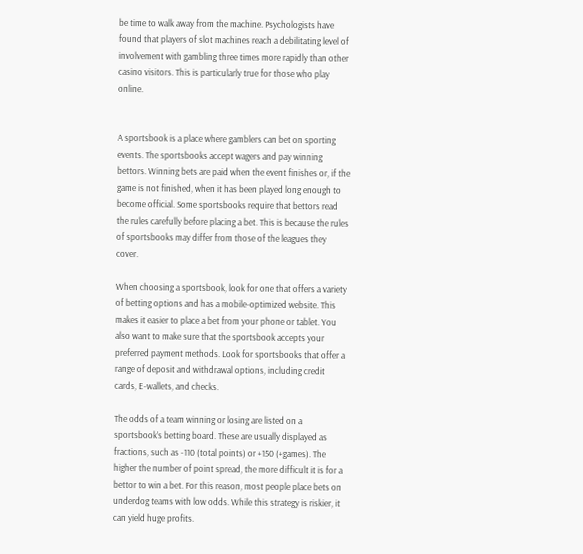be time to walk away from the machine. Psychologists have found that players of slot machines reach a debilitating level of involvement with gambling three times more rapidly than other casino visitors. This is particularly true for those who play online.


A sportsbook is a place where gamblers can bet on sporting events. The sportsbooks accept wagers and pay winning bettors. Winning bets are paid when the event finishes or, if the game is not finished, when it has been played long enough to become official. Some sportsbooks require that bettors read the rules carefully before placing a bet. This is because the rules of sportsbooks may differ from those of the leagues they cover.

When choosing a sportsbook, look for one that offers a variety of betting options and has a mobile-optimized website. This makes it easier to place a bet from your phone or tablet. You also want to make sure that the sportsbook accepts your preferred payment methods. Look for sportsbooks that offer a range of deposit and withdrawal options, including credit cards, E-wallets, and checks.

The odds of a team winning or losing are listed on a sportsbook’s betting board. These are usually displayed as fractions, such as -110 (total points) or +150 (+games). The higher the number of point spread, the more difficult it is for a bettor to win a bet. For this reason, most people place bets on underdog teams with low odds. While this strategy is riskier, it can yield huge profits.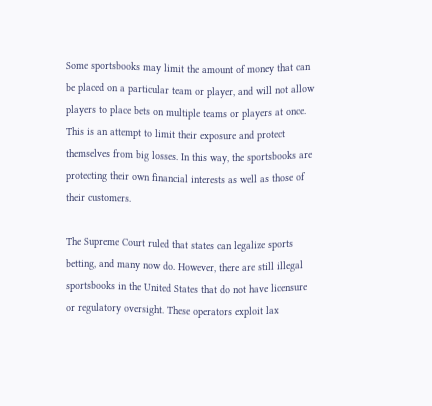Some sportsbooks may limit the amount of money that can be placed on a particular team or player, and will not allow players to place bets on multiple teams or players at once. This is an attempt to limit their exposure and protect themselves from big losses. In this way, the sportsbooks are protecting their own financial interests as well as those of their customers.

The Supreme Court ruled that states can legalize sports betting, and many now do. However, there are still illegal sportsbooks in the United States that do not have licensure or regulatory oversight. These operators exploit lax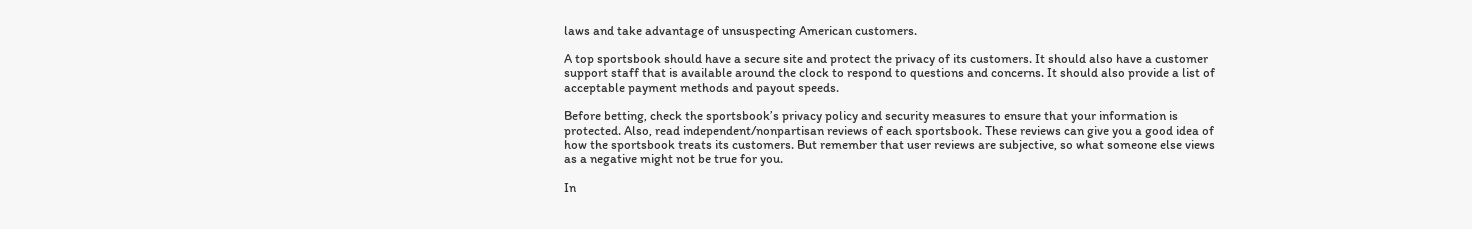laws and take advantage of unsuspecting American customers.

A top sportsbook should have a secure site and protect the privacy of its customers. It should also have a customer support staff that is available around the clock to respond to questions and concerns. It should also provide a list of acceptable payment methods and payout speeds.

Before betting, check the sportsbook’s privacy policy and security measures to ensure that your information is protected. Also, read independent/nonpartisan reviews of each sportsbook. These reviews can give you a good idea of how the sportsbook treats its customers. But remember that user reviews are subjective, so what someone else views as a negative might not be true for you.

In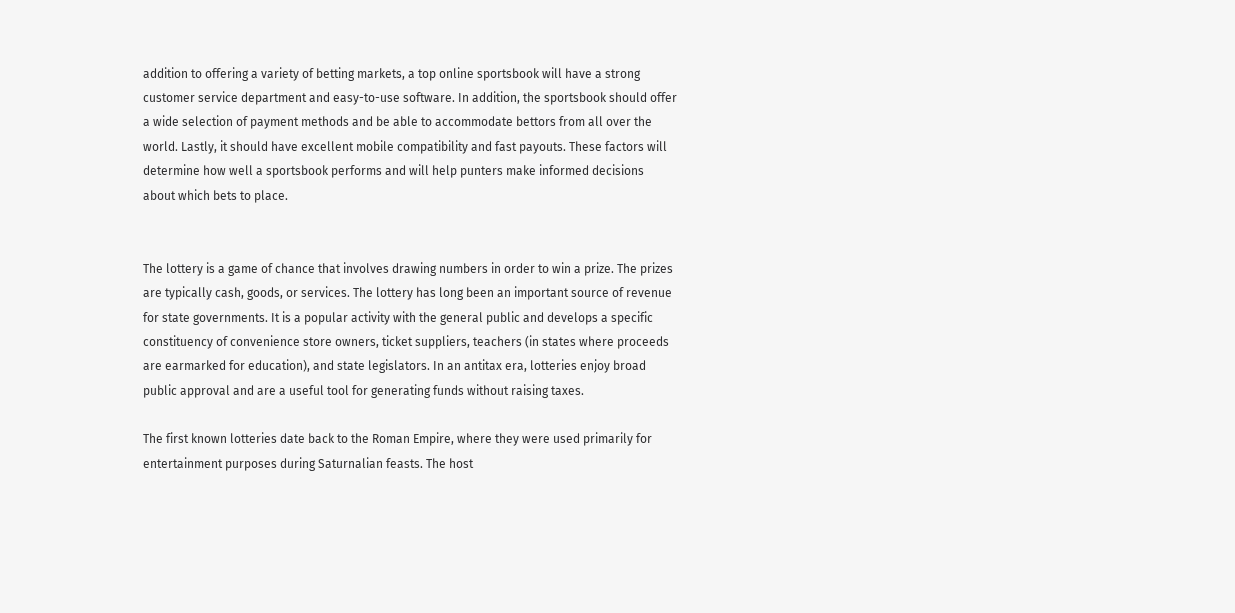addition to offering a variety of betting markets, a top online sportsbook will have a strong customer service department and easy-to-use software. In addition, the sportsbook should offer a wide selection of payment methods and be able to accommodate bettors from all over the world. Lastly, it should have excellent mobile compatibility and fast payouts. These factors will determine how well a sportsbook performs and will help punters make informed decisions about which bets to place.


The lottery is a game of chance that involves drawing numbers in order to win a prize. The prizes are typically cash, goods, or services. The lottery has long been an important source of revenue for state governments. It is a popular activity with the general public and develops a specific constituency of convenience store owners, ticket suppliers, teachers (in states where proceeds are earmarked for education), and state legislators. In an antitax era, lotteries enjoy broad public approval and are a useful tool for generating funds without raising taxes.

The first known lotteries date back to the Roman Empire, where they were used primarily for entertainment purposes during Saturnalian feasts. The host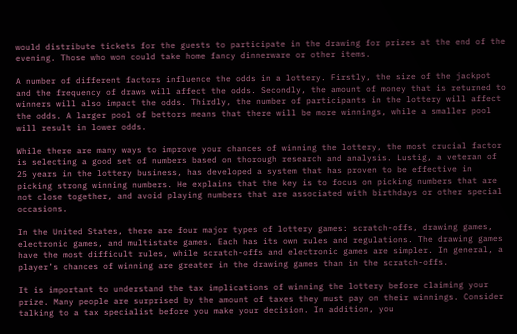would distribute tickets for the guests to participate in the drawing for prizes at the end of the evening. Those who won could take home fancy dinnerware or other items.

A number of different factors influence the odds in a lottery. Firstly, the size of the jackpot and the frequency of draws will affect the odds. Secondly, the amount of money that is returned to winners will also impact the odds. Thirdly, the number of participants in the lottery will affect the odds. A larger pool of bettors means that there will be more winnings, while a smaller pool will result in lower odds.

While there are many ways to improve your chances of winning the lottery, the most crucial factor is selecting a good set of numbers based on thorough research and analysis. Lustig, a veteran of 25 years in the lottery business, has developed a system that has proven to be effective in picking strong winning numbers. He explains that the key is to focus on picking numbers that are not close together, and avoid playing numbers that are associated with birthdays or other special occasions.

In the United States, there are four major types of lottery games: scratch-offs, drawing games, electronic games, and multistate games. Each has its own rules and regulations. The drawing games have the most difficult rules, while scratch-offs and electronic games are simpler. In general, a player’s chances of winning are greater in the drawing games than in the scratch-offs.

It is important to understand the tax implications of winning the lottery before claiming your prize. Many people are surprised by the amount of taxes they must pay on their winnings. Consider talking to a tax specialist before you make your decision. In addition, you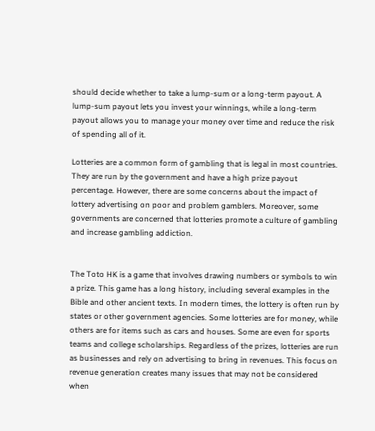should decide whether to take a lump-sum or a long-term payout. A lump-sum payout lets you invest your winnings, while a long-term payout allows you to manage your money over time and reduce the risk of spending all of it.

Lotteries are a common form of gambling that is legal in most countries. They are run by the government and have a high prize payout percentage. However, there are some concerns about the impact of lottery advertising on poor and problem gamblers. Moreover, some governments are concerned that lotteries promote a culture of gambling and increase gambling addiction.


The Toto HK is a game that involves drawing numbers or symbols to win a prize. This game has a long history, including several examples in the Bible and other ancient texts. In modern times, the lottery is often run by states or other government agencies. Some lotteries are for money, while others are for items such as cars and houses. Some are even for sports teams and college scholarships. Regardless of the prizes, lotteries are run as businesses and rely on advertising to bring in revenues. This focus on revenue generation creates many issues that may not be considered when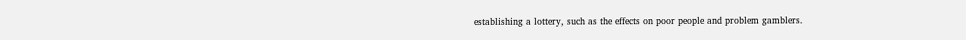establishing a lottery, such as the effects on poor people and problem gamblers.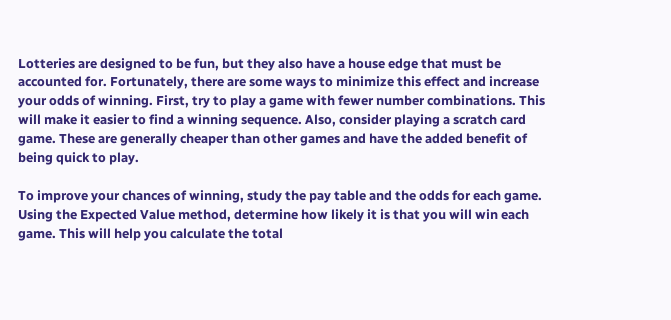Lotteries are designed to be fun, but they also have a house edge that must be accounted for. Fortunately, there are some ways to minimize this effect and increase your odds of winning. First, try to play a game with fewer number combinations. This will make it easier to find a winning sequence. Also, consider playing a scratch card game. These are generally cheaper than other games and have the added benefit of being quick to play.

To improve your chances of winning, study the pay table and the odds for each game. Using the Expected Value method, determine how likely it is that you will win each game. This will help you calculate the total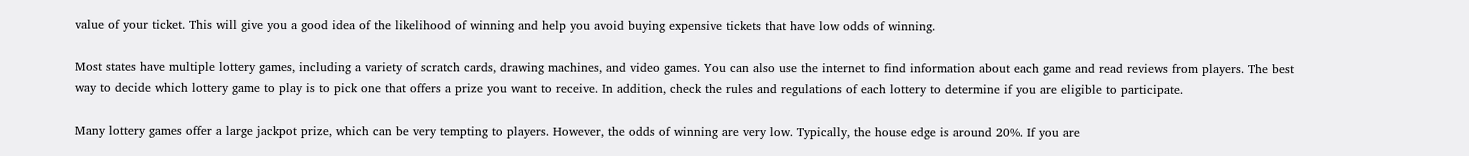value of your ticket. This will give you a good idea of the likelihood of winning and help you avoid buying expensive tickets that have low odds of winning.

Most states have multiple lottery games, including a variety of scratch cards, drawing machines, and video games. You can also use the internet to find information about each game and read reviews from players. The best way to decide which lottery game to play is to pick one that offers a prize you want to receive. In addition, check the rules and regulations of each lottery to determine if you are eligible to participate.

Many lottery games offer a large jackpot prize, which can be very tempting to players. However, the odds of winning are very low. Typically, the house edge is around 20%. If you are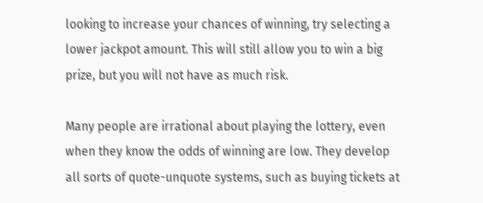looking to increase your chances of winning, try selecting a lower jackpot amount. This will still allow you to win a big prize, but you will not have as much risk.

Many people are irrational about playing the lottery, even when they know the odds of winning are low. They develop all sorts of quote-unquote systems, such as buying tickets at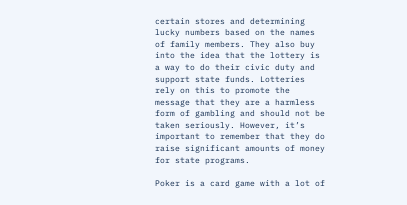certain stores and determining lucky numbers based on the names of family members. They also buy into the idea that the lottery is a way to do their civic duty and support state funds. Lotteries rely on this to promote the message that they are a harmless form of gambling and should not be taken seriously. However, it’s important to remember that they do raise significant amounts of money for state programs.

Poker is a card game with a lot of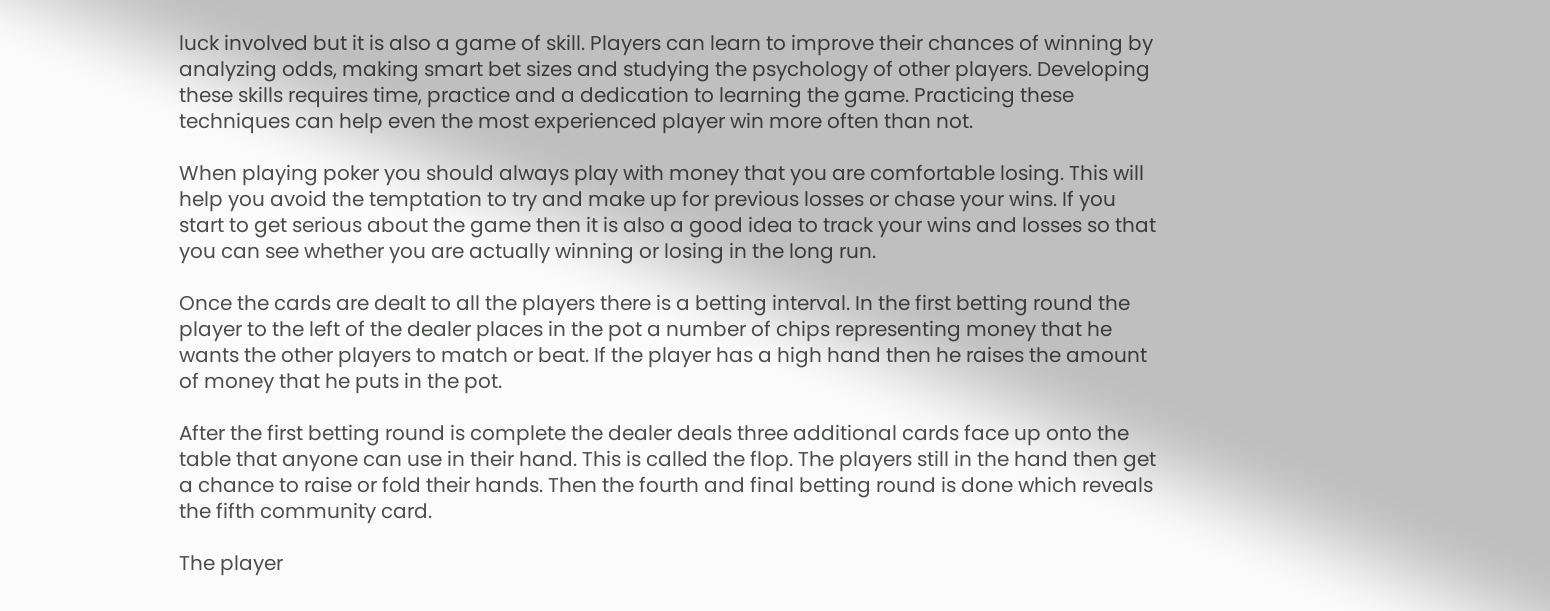luck involved but it is also a game of skill. Players can learn to improve their chances of winning by analyzing odds, making smart bet sizes and studying the psychology of other players. Developing these skills requires time, practice and a dedication to learning the game. Practicing these techniques can help even the most experienced player win more often than not.

When playing poker you should always play with money that you are comfortable losing. This will help you avoid the temptation to try and make up for previous losses or chase your wins. If you start to get serious about the game then it is also a good idea to track your wins and losses so that you can see whether you are actually winning or losing in the long run.

Once the cards are dealt to all the players there is a betting interval. In the first betting round the player to the left of the dealer places in the pot a number of chips representing money that he wants the other players to match or beat. If the player has a high hand then he raises the amount of money that he puts in the pot.

After the first betting round is complete the dealer deals three additional cards face up onto the table that anyone can use in their hand. This is called the flop. The players still in the hand then get a chance to raise or fold their hands. Then the fourth and final betting round is done which reveals the fifth community card.

The player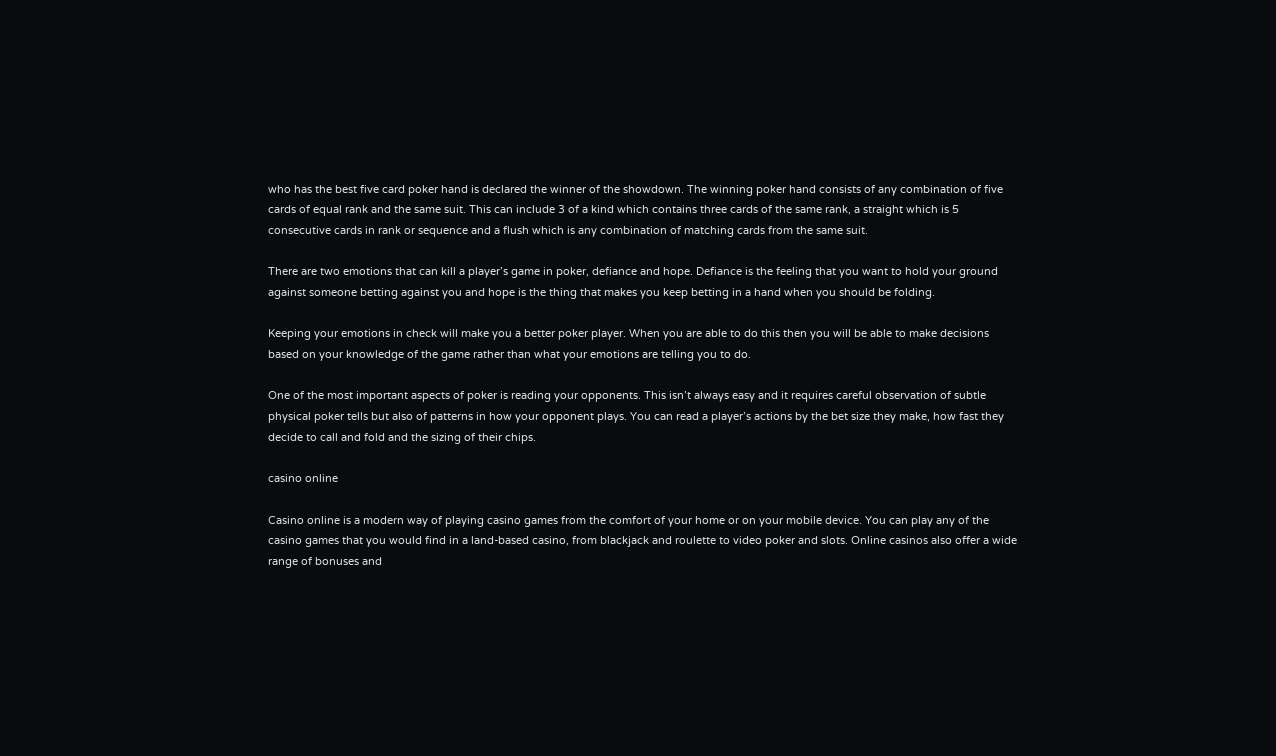who has the best five card poker hand is declared the winner of the showdown. The winning poker hand consists of any combination of five cards of equal rank and the same suit. This can include 3 of a kind which contains three cards of the same rank, a straight which is 5 consecutive cards in rank or sequence and a flush which is any combination of matching cards from the same suit.

There are two emotions that can kill a player’s game in poker, defiance and hope. Defiance is the feeling that you want to hold your ground against someone betting against you and hope is the thing that makes you keep betting in a hand when you should be folding.

Keeping your emotions in check will make you a better poker player. When you are able to do this then you will be able to make decisions based on your knowledge of the game rather than what your emotions are telling you to do.

One of the most important aspects of poker is reading your opponents. This isn’t always easy and it requires careful observation of subtle physical poker tells but also of patterns in how your opponent plays. You can read a player’s actions by the bet size they make, how fast they decide to call and fold and the sizing of their chips.

casino online

Casino online is a modern way of playing casino games from the comfort of your home or on your mobile device. You can play any of the casino games that you would find in a land-based casino, from blackjack and roulette to video poker and slots. Online casinos also offer a wide range of bonuses and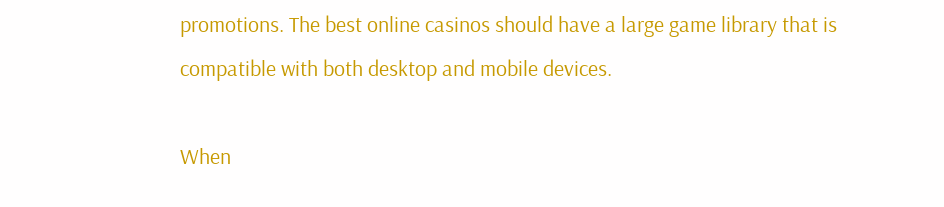promotions. The best online casinos should have a large game library that is compatible with both desktop and mobile devices.

When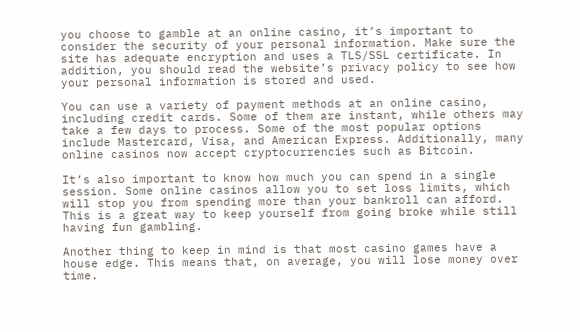you choose to gamble at an online casino, it’s important to consider the security of your personal information. Make sure the site has adequate encryption and uses a TLS/SSL certificate. In addition, you should read the website’s privacy policy to see how your personal information is stored and used.

You can use a variety of payment methods at an online casino, including credit cards. Some of them are instant, while others may take a few days to process. Some of the most popular options include Mastercard, Visa, and American Express. Additionally, many online casinos now accept cryptocurrencies such as Bitcoin.

It’s also important to know how much you can spend in a single session. Some online casinos allow you to set loss limits, which will stop you from spending more than your bankroll can afford. This is a great way to keep yourself from going broke while still having fun gambling.

Another thing to keep in mind is that most casino games have a house edge. This means that, on average, you will lose money over time.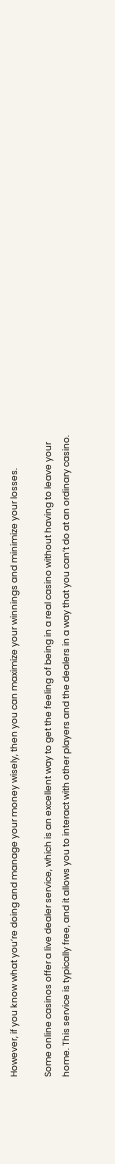However, if you know what you’re doing and manage your money wisely, then you can maximize your winnings and minimize your losses.

Some online casinos offer a live dealer service, which is an excellent way to get the feeling of being in a real casino without having to leave your home. This service is typically free, and it allows you to interact with other players and the dealers in a way that you can’t do at an ordinary casino.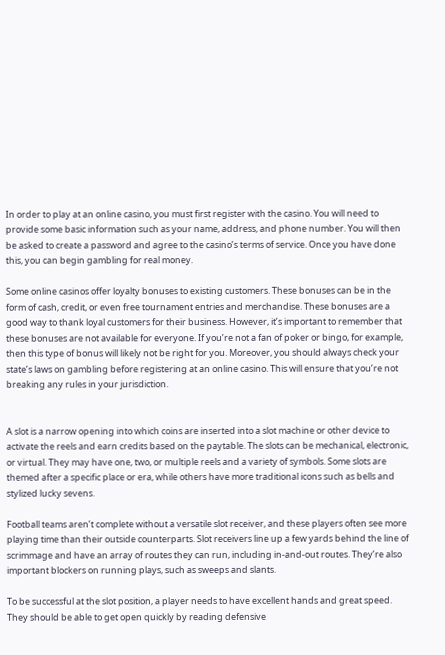In order to play at an online casino, you must first register with the casino. You will need to provide some basic information such as your name, address, and phone number. You will then be asked to create a password and agree to the casino’s terms of service. Once you have done this, you can begin gambling for real money.

Some online casinos offer loyalty bonuses to existing customers. These bonuses can be in the form of cash, credit, or even free tournament entries and merchandise. These bonuses are a good way to thank loyal customers for their business. However, it’s important to remember that these bonuses are not available for everyone. If you’re not a fan of poker or bingo, for example, then this type of bonus will likely not be right for you. Moreover, you should always check your state’s laws on gambling before registering at an online casino. This will ensure that you’re not breaking any rules in your jurisdiction.


A slot is a narrow opening into which coins are inserted into a slot machine or other device to activate the reels and earn credits based on the paytable. The slots can be mechanical, electronic, or virtual. They may have one, two, or multiple reels and a variety of symbols. Some slots are themed after a specific place or era, while others have more traditional icons such as bells and stylized lucky sevens.

Football teams aren’t complete without a versatile slot receiver, and these players often see more playing time than their outside counterparts. Slot receivers line up a few yards behind the line of scrimmage and have an array of routes they can run, including in-and-out routes. They’re also important blockers on running plays, such as sweeps and slants.

To be successful at the slot position, a player needs to have excellent hands and great speed. They should be able to get open quickly by reading defensive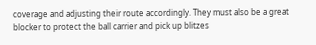coverage and adjusting their route accordingly. They must also be a great blocker to protect the ball carrier and pick up blitzes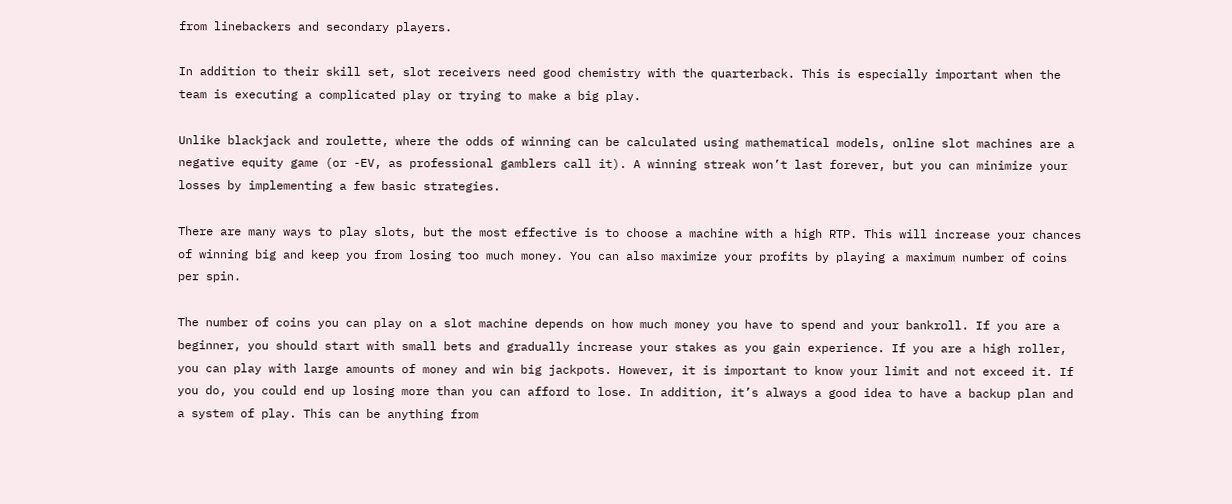from linebackers and secondary players.

In addition to their skill set, slot receivers need good chemistry with the quarterback. This is especially important when the team is executing a complicated play or trying to make a big play.

Unlike blackjack and roulette, where the odds of winning can be calculated using mathematical models, online slot machines are a negative equity game (or -EV, as professional gamblers call it). A winning streak won’t last forever, but you can minimize your losses by implementing a few basic strategies.

There are many ways to play slots, but the most effective is to choose a machine with a high RTP. This will increase your chances of winning big and keep you from losing too much money. You can also maximize your profits by playing a maximum number of coins per spin.

The number of coins you can play on a slot machine depends on how much money you have to spend and your bankroll. If you are a beginner, you should start with small bets and gradually increase your stakes as you gain experience. If you are a high roller, you can play with large amounts of money and win big jackpots. However, it is important to know your limit and not exceed it. If you do, you could end up losing more than you can afford to lose. In addition, it’s always a good idea to have a backup plan and a system of play. This can be anything from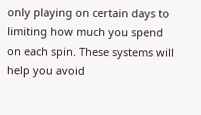only playing on certain days to limiting how much you spend on each spin. These systems will help you avoid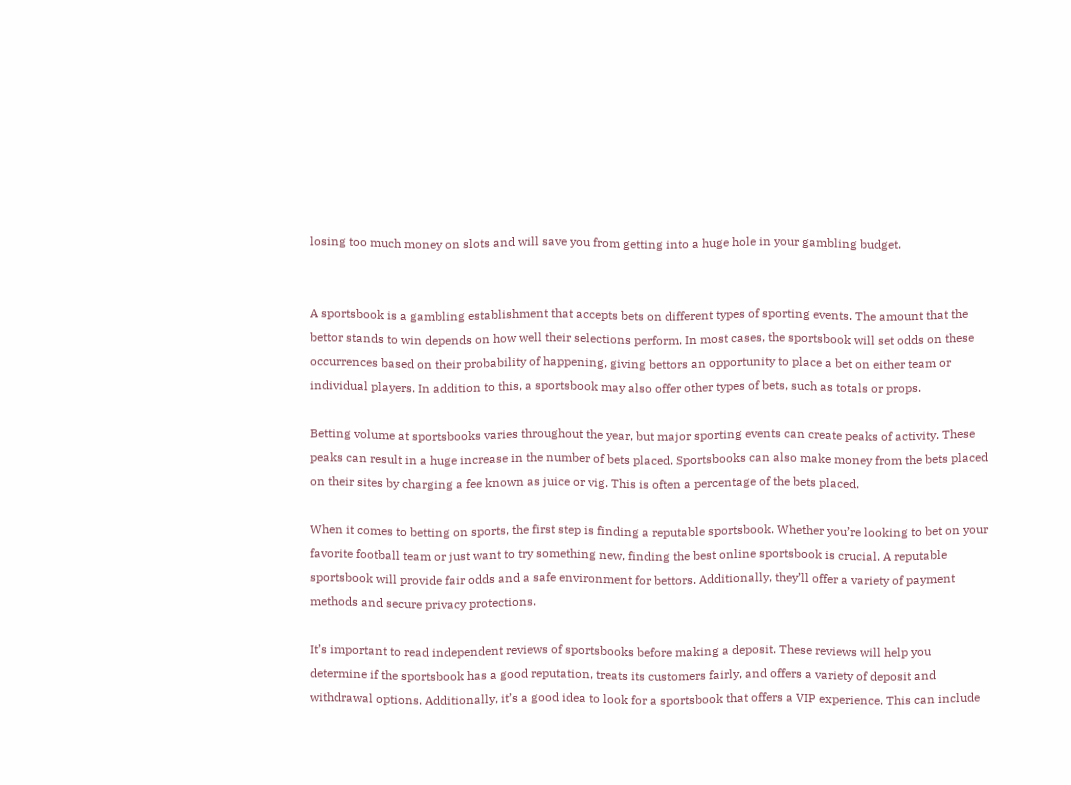losing too much money on slots and will save you from getting into a huge hole in your gambling budget.


A sportsbook is a gambling establishment that accepts bets on different types of sporting events. The amount that the bettor stands to win depends on how well their selections perform. In most cases, the sportsbook will set odds on these occurrences based on their probability of happening, giving bettors an opportunity to place a bet on either team or individual players. In addition to this, a sportsbook may also offer other types of bets, such as totals or props.

Betting volume at sportsbooks varies throughout the year, but major sporting events can create peaks of activity. These peaks can result in a huge increase in the number of bets placed. Sportsbooks can also make money from the bets placed on their sites by charging a fee known as juice or vig. This is often a percentage of the bets placed.

When it comes to betting on sports, the first step is finding a reputable sportsbook. Whether you’re looking to bet on your favorite football team or just want to try something new, finding the best online sportsbook is crucial. A reputable sportsbook will provide fair odds and a safe environment for bettors. Additionally, they’ll offer a variety of payment methods and secure privacy protections.

It’s important to read independent reviews of sportsbooks before making a deposit. These reviews will help you determine if the sportsbook has a good reputation, treats its customers fairly, and offers a variety of deposit and withdrawal options. Additionally, it’s a good idea to look for a sportsbook that offers a VIP experience. This can include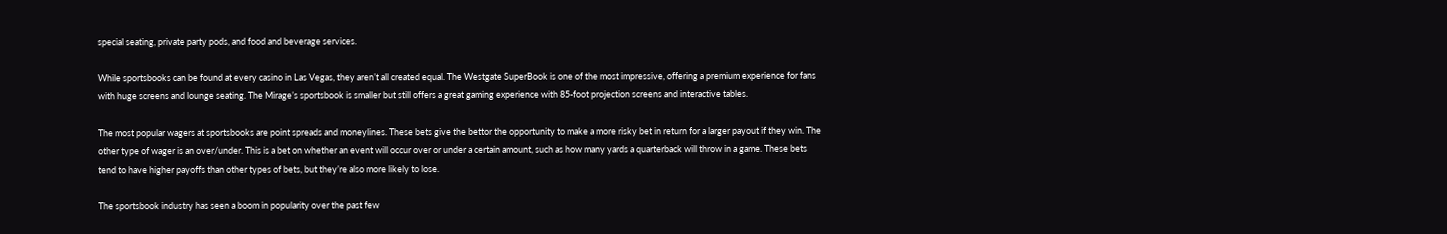special seating, private party pods, and food and beverage services.

While sportsbooks can be found at every casino in Las Vegas, they aren’t all created equal. The Westgate SuperBook is one of the most impressive, offering a premium experience for fans with huge screens and lounge seating. The Mirage’s sportsbook is smaller but still offers a great gaming experience with 85-foot projection screens and interactive tables.

The most popular wagers at sportsbooks are point spreads and moneylines. These bets give the bettor the opportunity to make a more risky bet in return for a larger payout if they win. The other type of wager is an over/under. This is a bet on whether an event will occur over or under a certain amount, such as how many yards a quarterback will throw in a game. These bets tend to have higher payoffs than other types of bets, but they’re also more likely to lose.

The sportsbook industry has seen a boom in popularity over the past few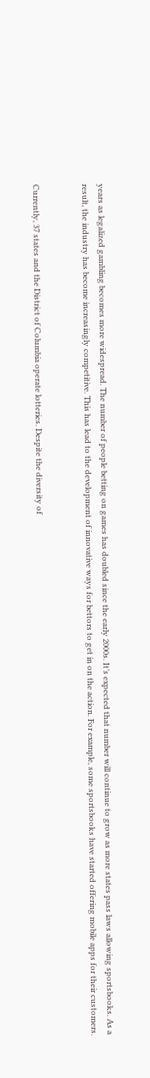years as legalized gambling becomes more widespread. The number of people betting on games has doubled since the early 2000s. It’s expected that number will continue to grow as more states pass laws allowing sportsbooks. As a result, the industry has become increasingly competitive. This has lead to the development of innovative ways for bettors to get in on the action. For example, some sportsbooks have started offering mobile apps for their customers.


Currently, 37 states and the District of Columbia operate lotteries. Despite the diversity of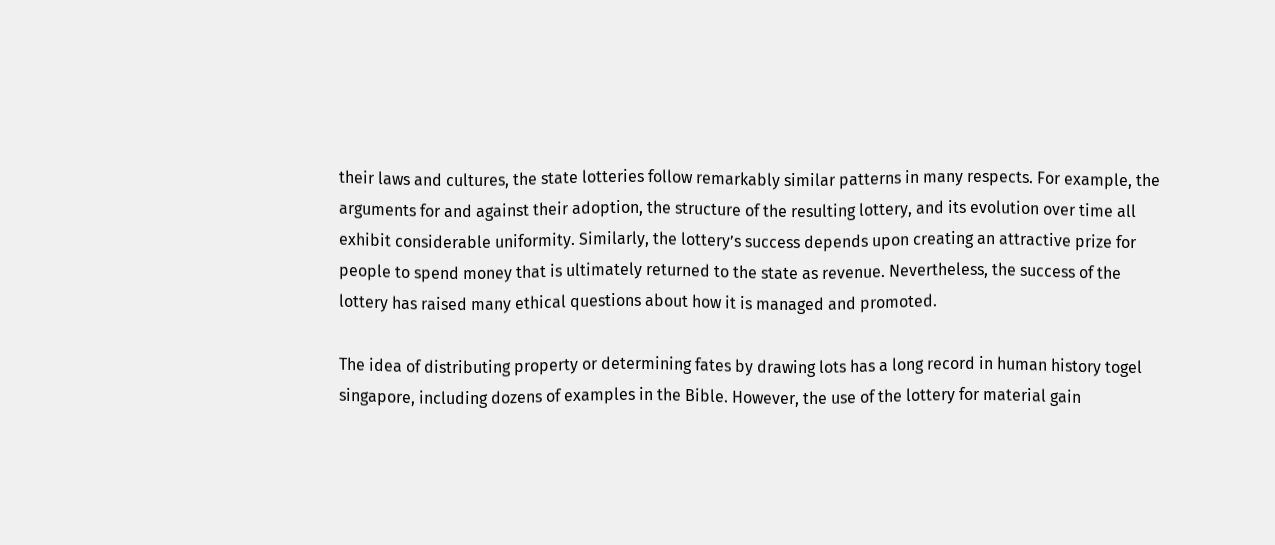their laws and cultures, the state lotteries follow remarkably similar patterns in many respects. For example, the arguments for and against their adoption, the structure of the resulting lottery, and its evolution over time all exhibit considerable uniformity. Similarly, the lottery’s success depends upon creating an attractive prize for people to spend money that is ultimately returned to the state as revenue. Nevertheless, the success of the lottery has raised many ethical questions about how it is managed and promoted.

The idea of distributing property or determining fates by drawing lots has a long record in human history togel singapore, including dozens of examples in the Bible. However, the use of the lottery for material gain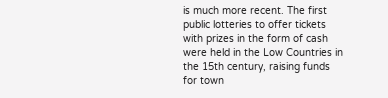is much more recent. The first public lotteries to offer tickets with prizes in the form of cash were held in the Low Countries in the 15th century, raising funds for town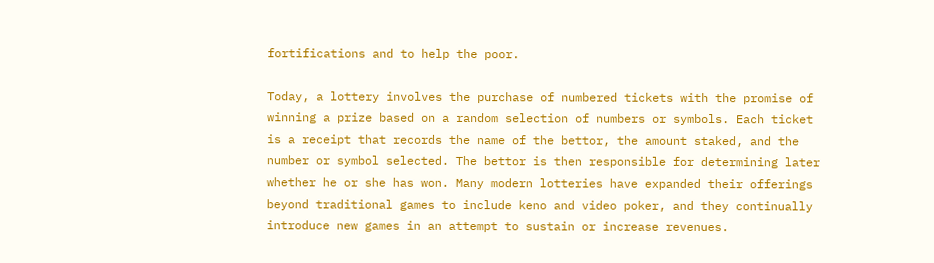fortifications and to help the poor.

Today, a lottery involves the purchase of numbered tickets with the promise of winning a prize based on a random selection of numbers or symbols. Each ticket is a receipt that records the name of the bettor, the amount staked, and the number or symbol selected. The bettor is then responsible for determining later whether he or she has won. Many modern lotteries have expanded their offerings beyond traditional games to include keno and video poker, and they continually introduce new games in an attempt to sustain or increase revenues.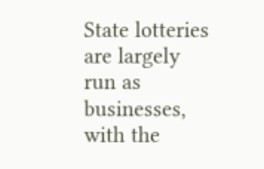State lotteries are largely run as businesses, with the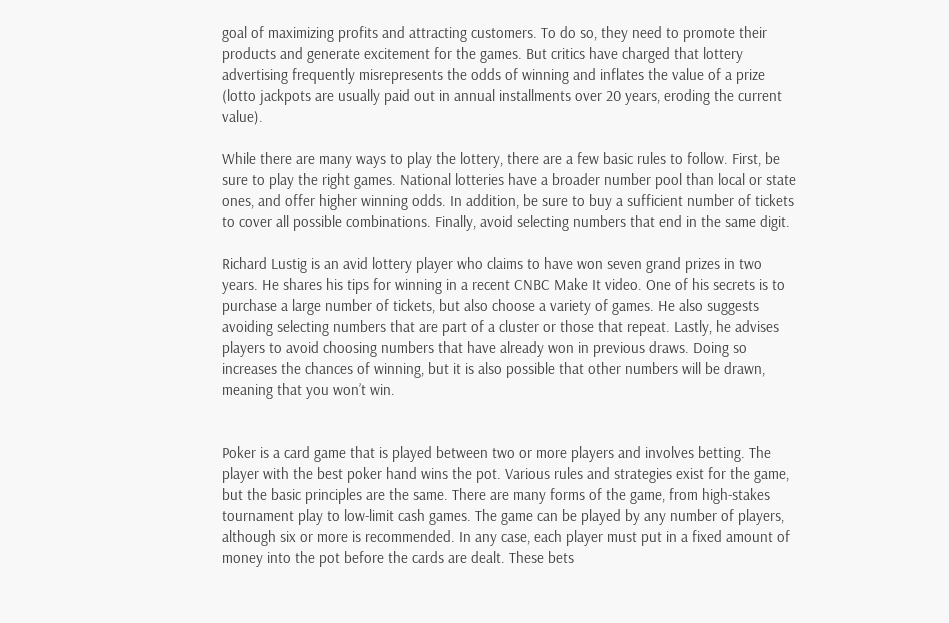goal of maximizing profits and attracting customers. To do so, they need to promote their products and generate excitement for the games. But critics have charged that lottery advertising frequently misrepresents the odds of winning and inflates the value of a prize (lotto jackpots are usually paid out in annual installments over 20 years, eroding the current value).

While there are many ways to play the lottery, there are a few basic rules to follow. First, be sure to play the right games. National lotteries have a broader number pool than local or state ones, and offer higher winning odds. In addition, be sure to buy a sufficient number of tickets to cover all possible combinations. Finally, avoid selecting numbers that end in the same digit.

Richard Lustig is an avid lottery player who claims to have won seven grand prizes in two years. He shares his tips for winning in a recent CNBC Make It video. One of his secrets is to purchase a large number of tickets, but also choose a variety of games. He also suggests avoiding selecting numbers that are part of a cluster or those that repeat. Lastly, he advises players to avoid choosing numbers that have already won in previous draws. Doing so increases the chances of winning, but it is also possible that other numbers will be drawn, meaning that you won’t win.


Poker is a card game that is played between two or more players and involves betting. The player with the best poker hand wins the pot. Various rules and strategies exist for the game, but the basic principles are the same. There are many forms of the game, from high-stakes tournament play to low-limit cash games. The game can be played by any number of players, although six or more is recommended. In any case, each player must put in a fixed amount of money into the pot before the cards are dealt. These bets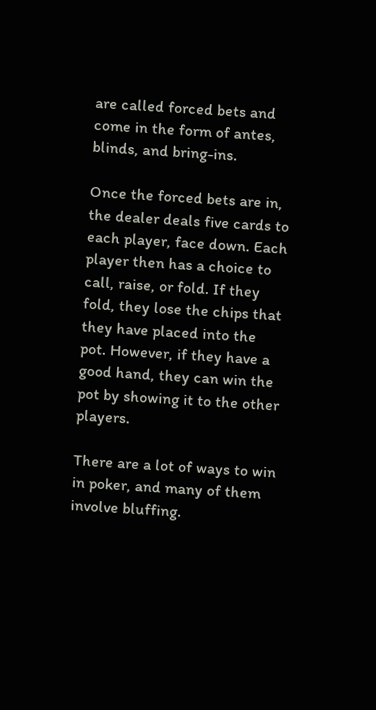are called forced bets and come in the form of antes, blinds, and bring-ins.

Once the forced bets are in, the dealer deals five cards to each player, face down. Each player then has a choice to call, raise, or fold. If they fold, they lose the chips that they have placed into the pot. However, if they have a good hand, they can win the pot by showing it to the other players.

There are a lot of ways to win in poker, and many of them involve bluffing.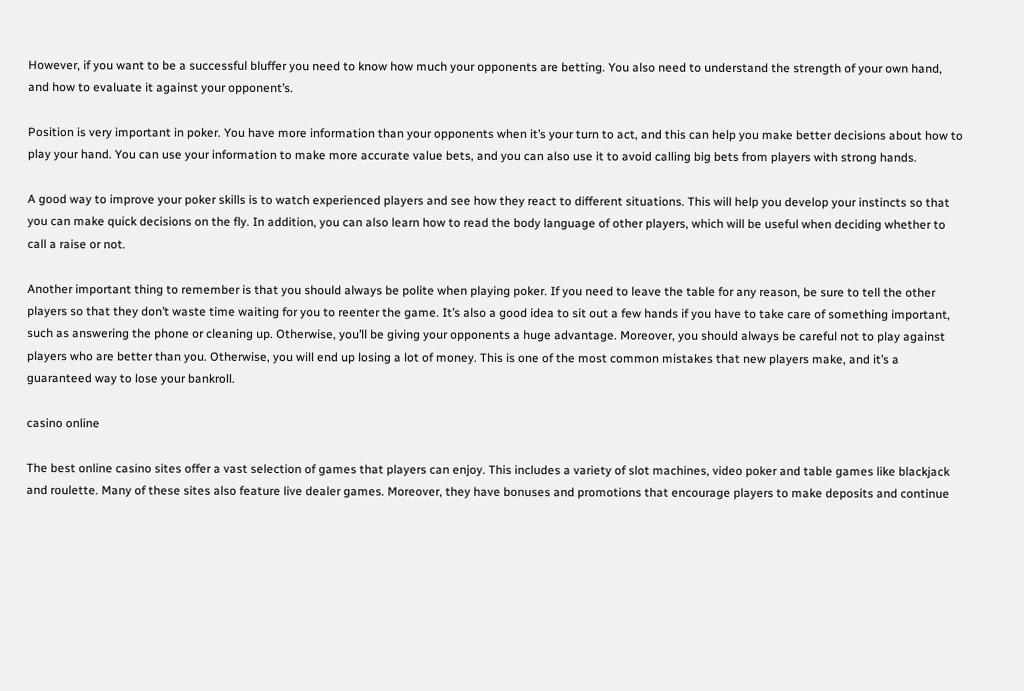However, if you want to be a successful bluffer you need to know how much your opponents are betting. You also need to understand the strength of your own hand, and how to evaluate it against your opponent’s.

Position is very important in poker. You have more information than your opponents when it’s your turn to act, and this can help you make better decisions about how to play your hand. You can use your information to make more accurate value bets, and you can also use it to avoid calling big bets from players with strong hands.

A good way to improve your poker skills is to watch experienced players and see how they react to different situations. This will help you develop your instincts so that you can make quick decisions on the fly. In addition, you can also learn how to read the body language of other players, which will be useful when deciding whether to call a raise or not.

Another important thing to remember is that you should always be polite when playing poker. If you need to leave the table for any reason, be sure to tell the other players so that they don’t waste time waiting for you to reenter the game. It’s also a good idea to sit out a few hands if you have to take care of something important, such as answering the phone or cleaning up. Otherwise, you’ll be giving your opponents a huge advantage. Moreover, you should always be careful not to play against players who are better than you. Otherwise, you will end up losing a lot of money. This is one of the most common mistakes that new players make, and it’s a guaranteed way to lose your bankroll.

casino online

The best online casino sites offer a vast selection of games that players can enjoy. This includes a variety of slot machines, video poker and table games like blackjack and roulette. Many of these sites also feature live dealer games. Moreover, they have bonuses and promotions that encourage players to make deposits and continue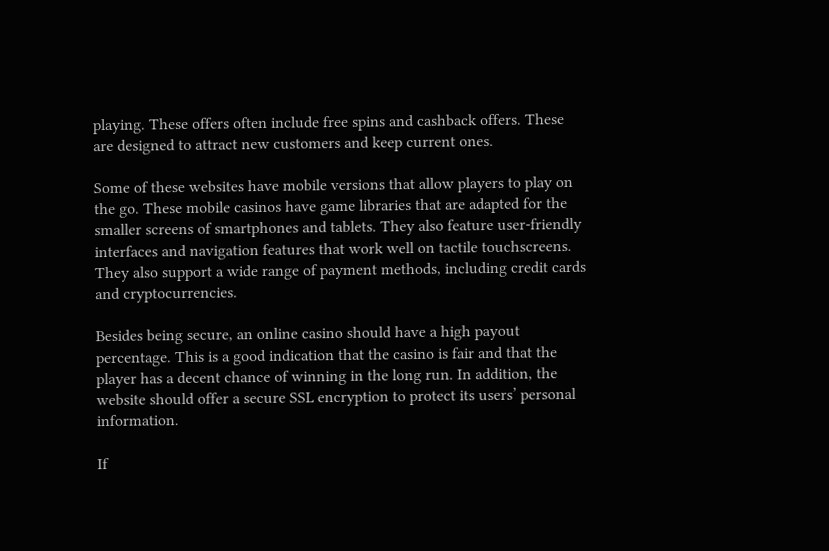playing. These offers often include free spins and cashback offers. These are designed to attract new customers and keep current ones.

Some of these websites have mobile versions that allow players to play on the go. These mobile casinos have game libraries that are adapted for the smaller screens of smartphones and tablets. They also feature user-friendly interfaces and navigation features that work well on tactile touchscreens. They also support a wide range of payment methods, including credit cards and cryptocurrencies.

Besides being secure, an online casino should have a high payout percentage. This is a good indication that the casino is fair and that the player has a decent chance of winning in the long run. In addition, the website should offer a secure SSL encryption to protect its users’ personal information.

If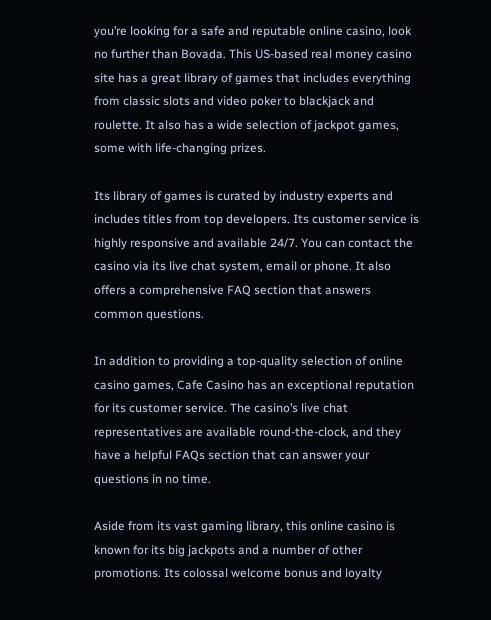you’re looking for a safe and reputable online casino, look no further than Bovada. This US-based real money casino site has a great library of games that includes everything from classic slots and video poker to blackjack and roulette. It also has a wide selection of jackpot games, some with life-changing prizes.

Its library of games is curated by industry experts and includes titles from top developers. Its customer service is highly responsive and available 24/7. You can contact the casino via its live chat system, email or phone. It also offers a comprehensive FAQ section that answers common questions.

In addition to providing a top-quality selection of online casino games, Cafe Casino has an exceptional reputation for its customer service. The casino’s live chat representatives are available round-the-clock, and they have a helpful FAQs section that can answer your questions in no time.

Aside from its vast gaming library, this online casino is known for its big jackpots and a number of other promotions. Its colossal welcome bonus and loyalty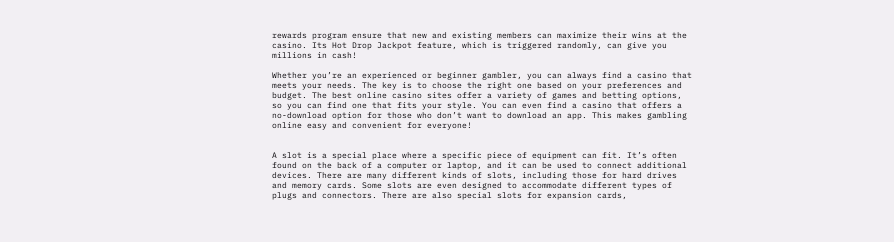rewards program ensure that new and existing members can maximize their wins at the casino. Its Hot Drop Jackpot feature, which is triggered randomly, can give you millions in cash!

Whether you’re an experienced or beginner gambler, you can always find a casino that meets your needs. The key is to choose the right one based on your preferences and budget. The best online casino sites offer a variety of games and betting options, so you can find one that fits your style. You can even find a casino that offers a no-download option for those who don’t want to download an app. This makes gambling online easy and convenient for everyone!


A slot is a special place where a specific piece of equipment can fit. It’s often found on the back of a computer or laptop, and it can be used to connect additional devices. There are many different kinds of slots, including those for hard drives and memory cards. Some slots are even designed to accommodate different types of plugs and connectors. There are also special slots for expansion cards,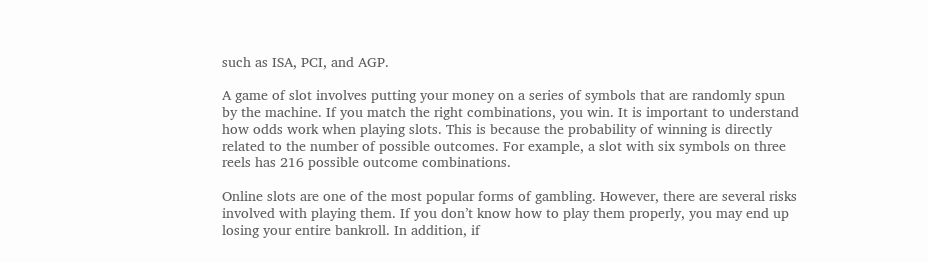such as ISA, PCI, and AGP.

A game of slot involves putting your money on a series of symbols that are randomly spun by the machine. If you match the right combinations, you win. It is important to understand how odds work when playing slots. This is because the probability of winning is directly related to the number of possible outcomes. For example, a slot with six symbols on three reels has 216 possible outcome combinations.

Online slots are one of the most popular forms of gambling. However, there are several risks involved with playing them. If you don’t know how to play them properly, you may end up losing your entire bankroll. In addition, if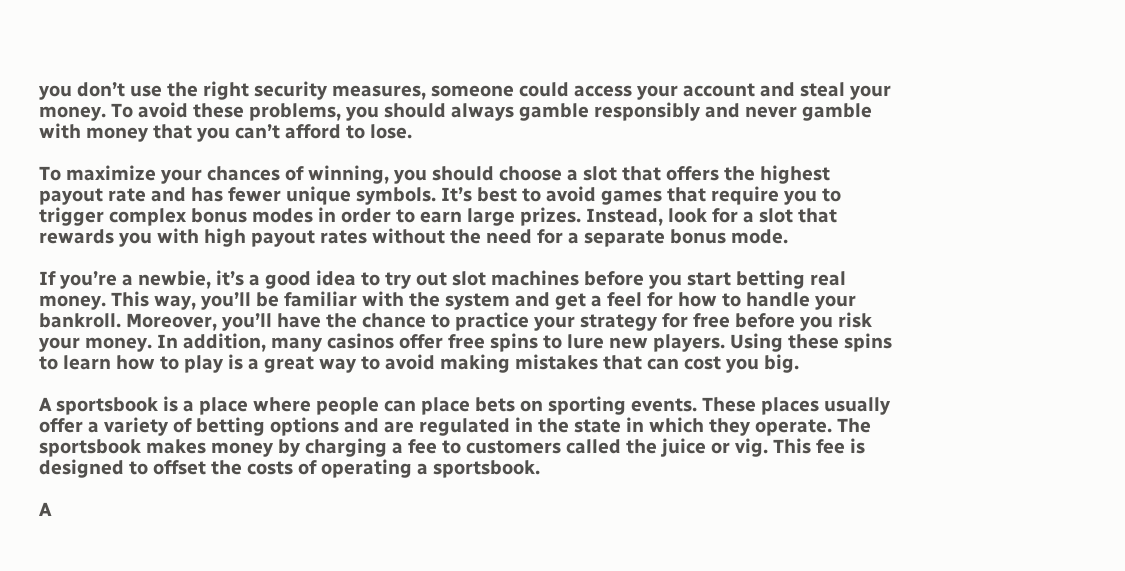you don’t use the right security measures, someone could access your account and steal your money. To avoid these problems, you should always gamble responsibly and never gamble with money that you can’t afford to lose.

To maximize your chances of winning, you should choose a slot that offers the highest payout rate and has fewer unique symbols. It’s best to avoid games that require you to trigger complex bonus modes in order to earn large prizes. Instead, look for a slot that rewards you with high payout rates without the need for a separate bonus mode.

If you’re a newbie, it’s a good idea to try out slot machines before you start betting real money. This way, you’ll be familiar with the system and get a feel for how to handle your bankroll. Moreover, you’ll have the chance to practice your strategy for free before you risk your money. In addition, many casinos offer free spins to lure new players. Using these spins to learn how to play is a great way to avoid making mistakes that can cost you big.

A sportsbook is a place where people can place bets on sporting events. These places usually offer a variety of betting options and are regulated in the state in which they operate. The sportsbook makes money by charging a fee to customers called the juice or vig. This fee is designed to offset the costs of operating a sportsbook.

A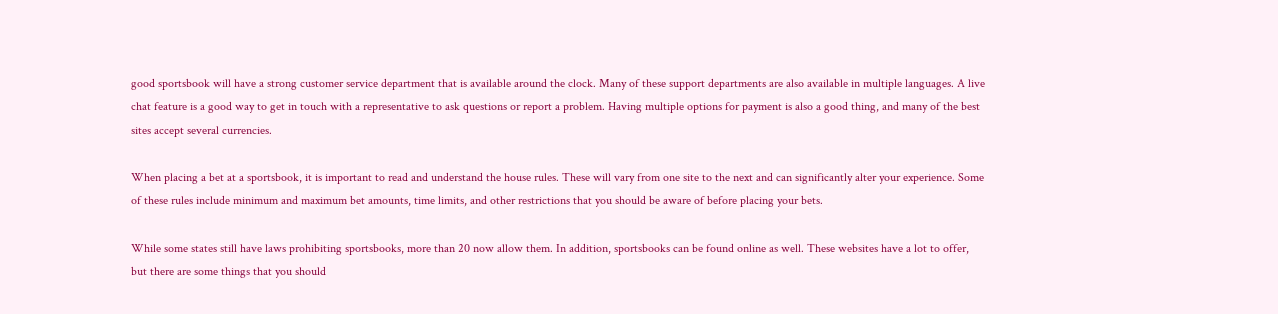good sportsbook will have a strong customer service department that is available around the clock. Many of these support departments are also available in multiple languages. A live chat feature is a good way to get in touch with a representative to ask questions or report a problem. Having multiple options for payment is also a good thing, and many of the best sites accept several currencies.

When placing a bet at a sportsbook, it is important to read and understand the house rules. These will vary from one site to the next and can significantly alter your experience. Some of these rules include minimum and maximum bet amounts, time limits, and other restrictions that you should be aware of before placing your bets.

While some states still have laws prohibiting sportsbooks, more than 20 now allow them. In addition, sportsbooks can be found online as well. These websites have a lot to offer, but there are some things that you should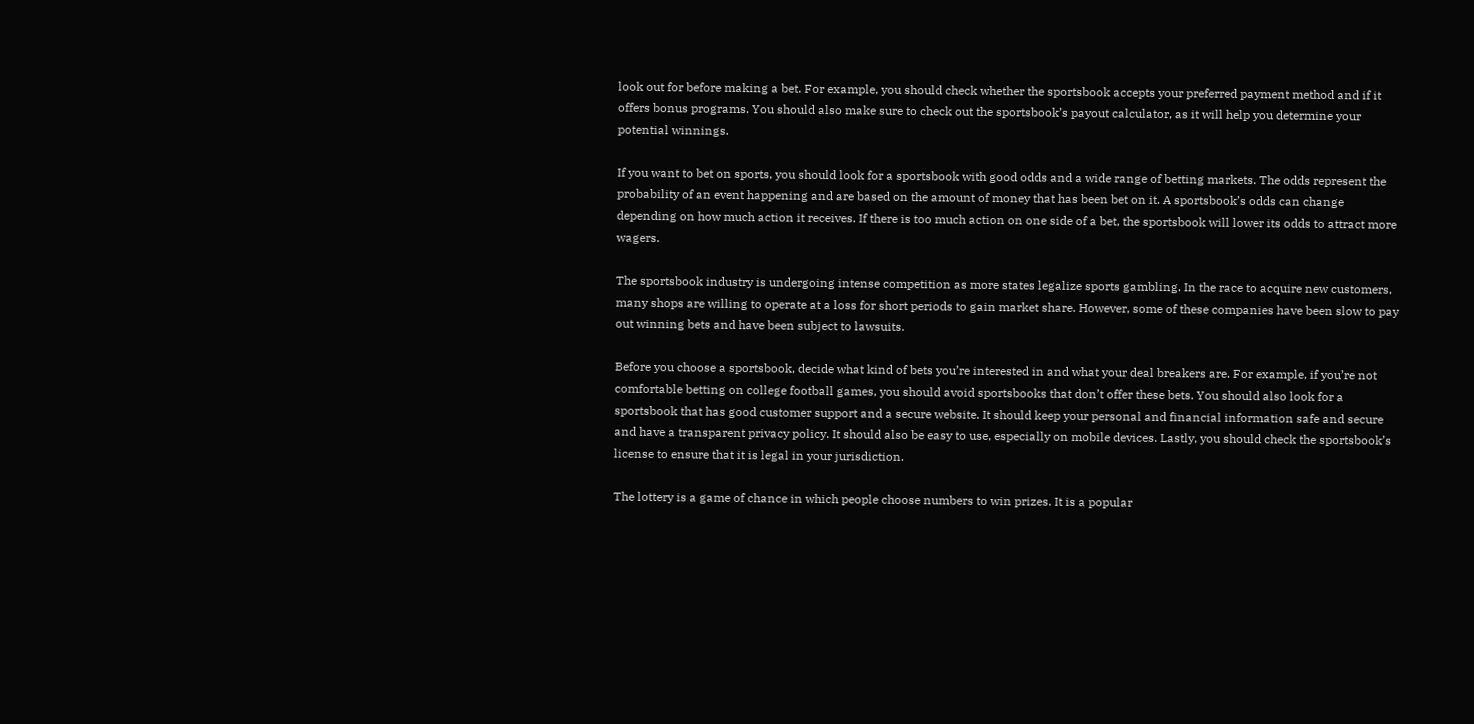look out for before making a bet. For example, you should check whether the sportsbook accepts your preferred payment method and if it offers bonus programs. You should also make sure to check out the sportsbook’s payout calculator, as it will help you determine your potential winnings.

If you want to bet on sports, you should look for a sportsbook with good odds and a wide range of betting markets. The odds represent the probability of an event happening and are based on the amount of money that has been bet on it. A sportsbook’s odds can change depending on how much action it receives. If there is too much action on one side of a bet, the sportsbook will lower its odds to attract more wagers.

The sportsbook industry is undergoing intense competition as more states legalize sports gambling. In the race to acquire new customers, many shops are willing to operate at a loss for short periods to gain market share. However, some of these companies have been slow to pay out winning bets and have been subject to lawsuits.

Before you choose a sportsbook, decide what kind of bets you’re interested in and what your deal breakers are. For example, if you’re not comfortable betting on college football games, you should avoid sportsbooks that don’t offer these bets. You should also look for a sportsbook that has good customer support and a secure website. It should keep your personal and financial information safe and secure and have a transparent privacy policy. It should also be easy to use, especially on mobile devices. Lastly, you should check the sportsbook’s license to ensure that it is legal in your jurisdiction.

The lottery is a game of chance in which people choose numbers to win prizes. It is a popular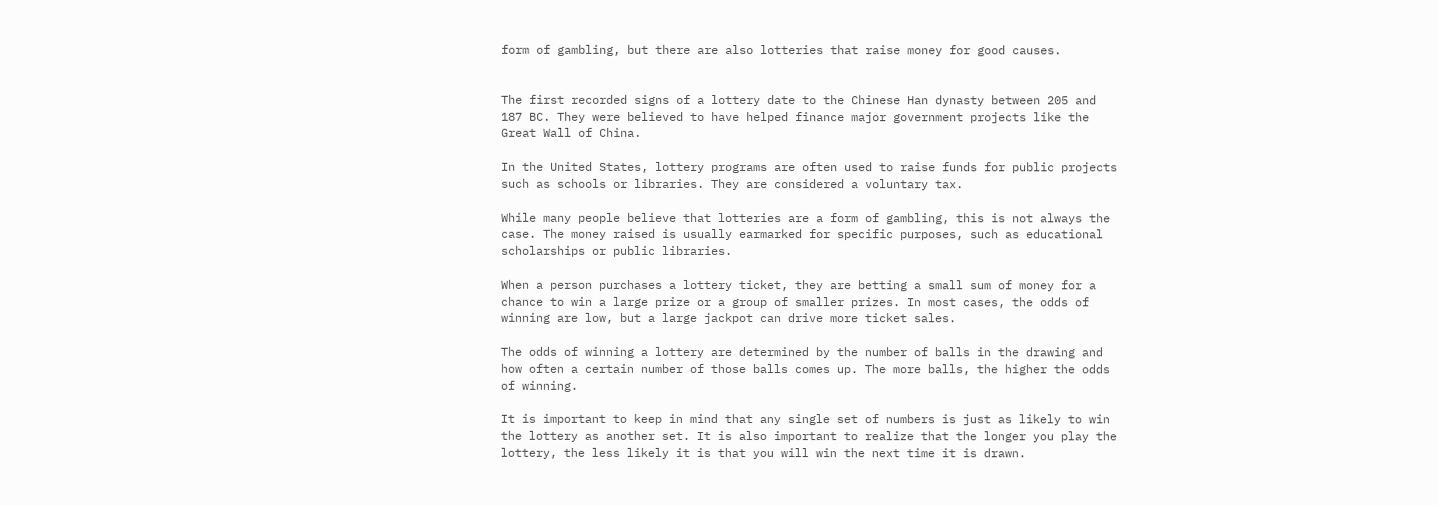form of gambling, but there are also lotteries that raise money for good causes.


The first recorded signs of a lottery date to the Chinese Han dynasty between 205 and 187 BC. They were believed to have helped finance major government projects like the Great Wall of China.

In the United States, lottery programs are often used to raise funds for public projects such as schools or libraries. They are considered a voluntary tax.

While many people believe that lotteries are a form of gambling, this is not always the case. The money raised is usually earmarked for specific purposes, such as educational scholarships or public libraries.

When a person purchases a lottery ticket, they are betting a small sum of money for a chance to win a large prize or a group of smaller prizes. In most cases, the odds of winning are low, but a large jackpot can drive more ticket sales.

The odds of winning a lottery are determined by the number of balls in the drawing and how often a certain number of those balls comes up. The more balls, the higher the odds of winning.

It is important to keep in mind that any single set of numbers is just as likely to win the lottery as another set. It is also important to realize that the longer you play the lottery, the less likely it is that you will win the next time it is drawn.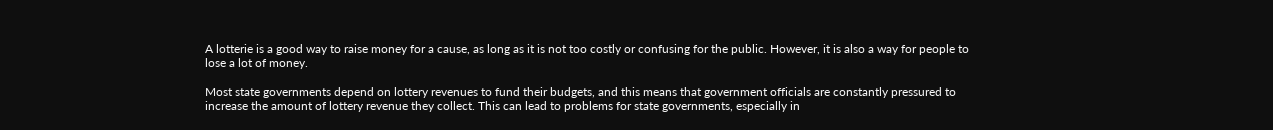A lotterie is a good way to raise money for a cause, as long as it is not too costly or confusing for the public. However, it is also a way for people to lose a lot of money.

Most state governments depend on lottery revenues to fund their budgets, and this means that government officials are constantly pressured to increase the amount of lottery revenue they collect. This can lead to problems for state governments, especially in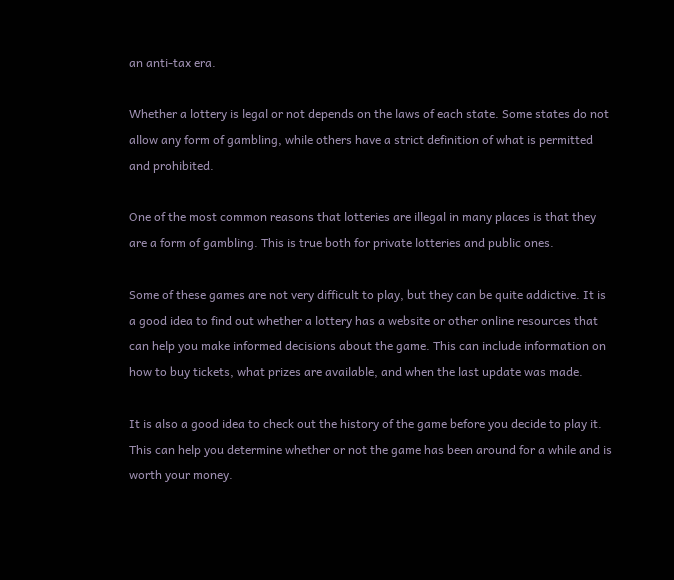an anti-tax era.

Whether a lottery is legal or not depends on the laws of each state. Some states do not allow any form of gambling, while others have a strict definition of what is permitted and prohibited.

One of the most common reasons that lotteries are illegal in many places is that they are a form of gambling. This is true both for private lotteries and public ones.

Some of these games are not very difficult to play, but they can be quite addictive. It is a good idea to find out whether a lottery has a website or other online resources that can help you make informed decisions about the game. This can include information on how to buy tickets, what prizes are available, and when the last update was made.

It is also a good idea to check out the history of the game before you decide to play it. This can help you determine whether or not the game has been around for a while and is worth your money.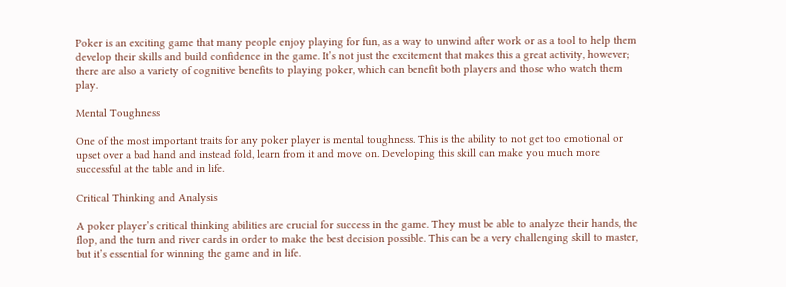Poker is an exciting game that many people enjoy playing for fun, as a way to unwind after work or as a tool to help them develop their skills and build confidence in the game. It’s not just the excitement that makes this a great activity, however; there are also a variety of cognitive benefits to playing poker, which can benefit both players and those who watch them play.

Mental Toughness

One of the most important traits for any poker player is mental toughness. This is the ability to not get too emotional or upset over a bad hand and instead fold, learn from it and move on. Developing this skill can make you much more successful at the table and in life.

Critical Thinking and Analysis

A poker player’s critical thinking abilities are crucial for success in the game. They must be able to analyze their hands, the flop, and the turn and river cards in order to make the best decision possible. This can be a very challenging skill to master, but it’s essential for winning the game and in life.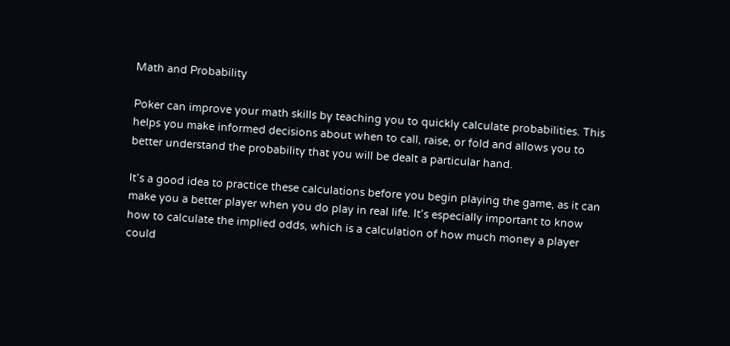Math and Probability

Poker can improve your math skills by teaching you to quickly calculate probabilities. This helps you make informed decisions about when to call, raise, or fold and allows you to better understand the probability that you will be dealt a particular hand.

It’s a good idea to practice these calculations before you begin playing the game, as it can make you a better player when you do play in real life. It’s especially important to know how to calculate the implied odds, which is a calculation of how much money a player could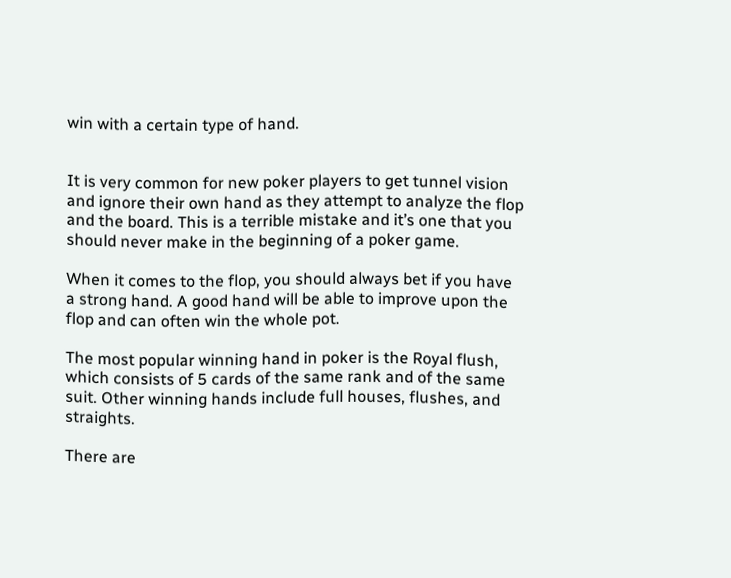win with a certain type of hand.


It is very common for new poker players to get tunnel vision and ignore their own hand as they attempt to analyze the flop and the board. This is a terrible mistake and it’s one that you should never make in the beginning of a poker game.

When it comes to the flop, you should always bet if you have a strong hand. A good hand will be able to improve upon the flop and can often win the whole pot.

The most popular winning hand in poker is the Royal flush, which consists of 5 cards of the same rank and of the same suit. Other winning hands include full houses, flushes, and straights.

There are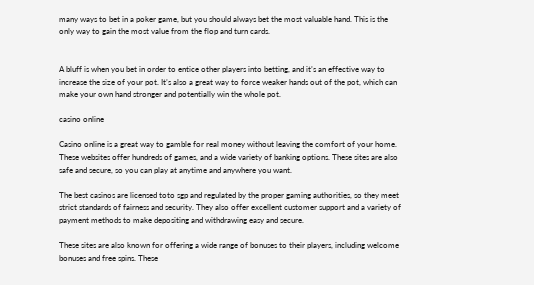many ways to bet in a poker game, but you should always bet the most valuable hand. This is the only way to gain the most value from the flop and turn cards.


A bluff is when you bet in order to entice other players into betting, and it’s an effective way to increase the size of your pot. It’s also a great way to force weaker hands out of the pot, which can make your own hand stronger and potentially win the whole pot.

casino online

Casino online is a great way to gamble for real money without leaving the comfort of your home. These websites offer hundreds of games, and a wide variety of banking options. These sites are also safe and secure, so you can play at anytime and anywhere you want.

The best casinos are licensed toto sgp and regulated by the proper gaming authorities, so they meet strict standards of fairness and security. They also offer excellent customer support and a variety of payment methods to make depositing and withdrawing easy and secure.

These sites are also known for offering a wide range of bonuses to their players, including welcome bonuses and free spins. These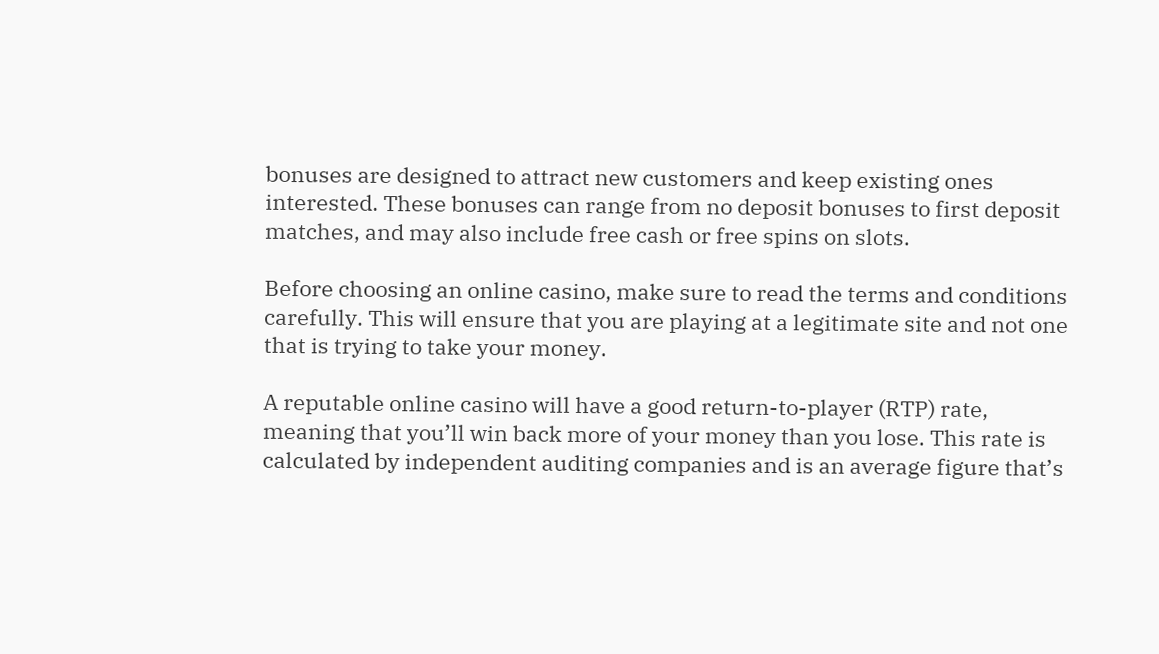bonuses are designed to attract new customers and keep existing ones interested. These bonuses can range from no deposit bonuses to first deposit matches, and may also include free cash or free spins on slots.

Before choosing an online casino, make sure to read the terms and conditions carefully. This will ensure that you are playing at a legitimate site and not one that is trying to take your money.

A reputable online casino will have a good return-to-player (RTP) rate, meaning that you’ll win back more of your money than you lose. This rate is calculated by independent auditing companies and is an average figure that’s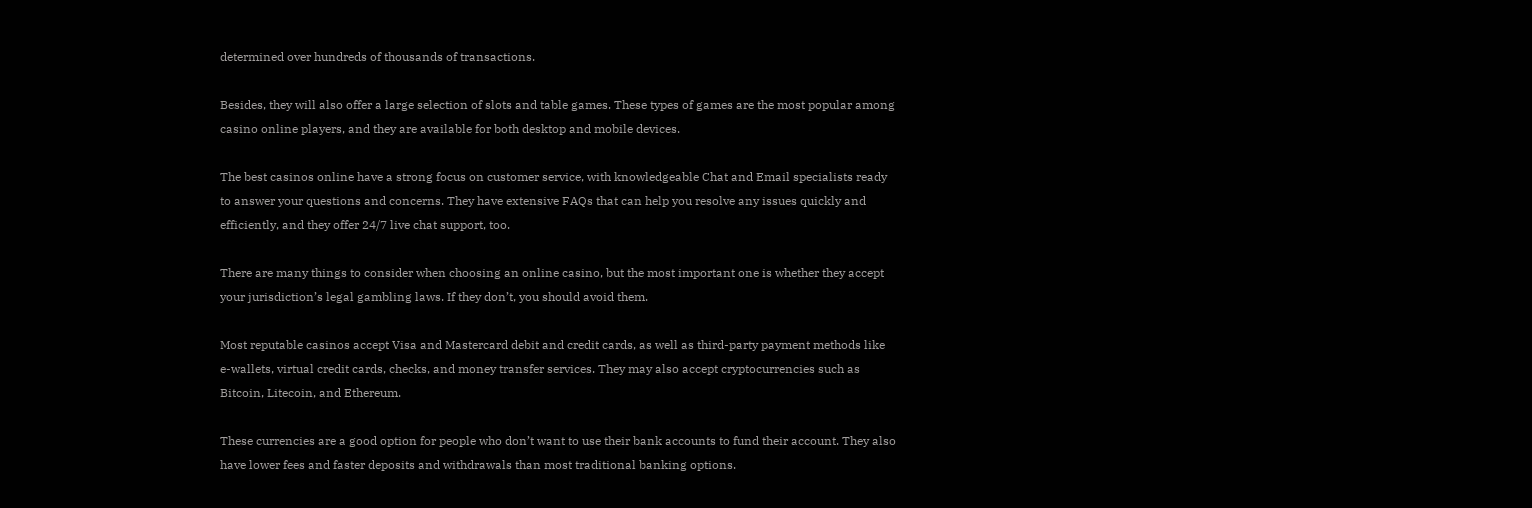determined over hundreds of thousands of transactions.

Besides, they will also offer a large selection of slots and table games. These types of games are the most popular among casino online players, and they are available for both desktop and mobile devices.

The best casinos online have a strong focus on customer service, with knowledgeable Chat and Email specialists ready to answer your questions and concerns. They have extensive FAQs that can help you resolve any issues quickly and efficiently, and they offer 24/7 live chat support, too.

There are many things to consider when choosing an online casino, but the most important one is whether they accept your jurisdiction’s legal gambling laws. If they don’t, you should avoid them.

Most reputable casinos accept Visa and Mastercard debit and credit cards, as well as third-party payment methods like e-wallets, virtual credit cards, checks, and money transfer services. They may also accept cryptocurrencies such as Bitcoin, Litecoin, and Ethereum.

These currencies are a good option for people who don’t want to use their bank accounts to fund their account. They also have lower fees and faster deposits and withdrawals than most traditional banking options.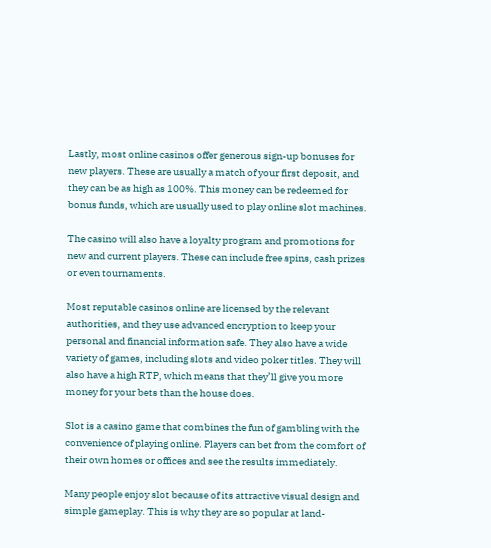Lastly, most online casinos offer generous sign-up bonuses for new players. These are usually a match of your first deposit, and they can be as high as 100%. This money can be redeemed for bonus funds, which are usually used to play online slot machines.

The casino will also have a loyalty program and promotions for new and current players. These can include free spins, cash prizes or even tournaments.

Most reputable casinos online are licensed by the relevant authorities, and they use advanced encryption to keep your personal and financial information safe. They also have a wide variety of games, including slots and video poker titles. They will also have a high RTP, which means that they’ll give you more money for your bets than the house does.

Slot is a casino game that combines the fun of gambling with the convenience of playing online. Players can bet from the comfort of their own homes or offices and see the results immediately.

Many people enjoy slot because of its attractive visual design and simple gameplay. This is why they are so popular at land-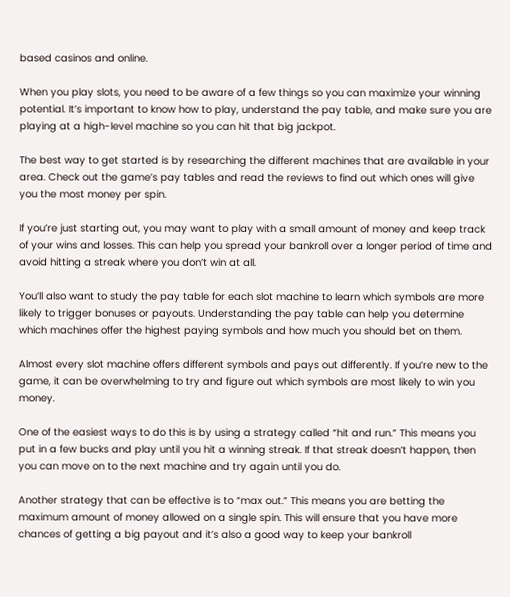based casinos and online.

When you play slots, you need to be aware of a few things so you can maximize your winning potential. It’s important to know how to play, understand the pay table, and make sure you are playing at a high-level machine so you can hit that big jackpot.

The best way to get started is by researching the different machines that are available in your area. Check out the game’s pay tables and read the reviews to find out which ones will give you the most money per spin.

If you’re just starting out, you may want to play with a small amount of money and keep track of your wins and losses. This can help you spread your bankroll over a longer period of time and avoid hitting a streak where you don’t win at all.

You’ll also want to study the pay table for each slot machine to learn which symbols are more likely to trigger bonuses or payouts. Understanding the pay table can help you determine which machines offer the highest paying symbols and how much you should bet on them.

Almost every slot machine offers different symbols and pays out differently. If you’re new to the game, it can be overwhelming to try and figure out which symbols are most likely to win you money.

One of the easiest ways to do this is by using a strategy called “hit and run.” This means you put in a few bucks and play until you hit a winning streak. If that streak doesn’t happen, then you can move on to the next machine and try again until you do.

Another strategy that can be effective is to “max out.” This means you are betting the maximum amount of money allowed on a single spin. This will ensure that you have more chances of getting a big payout and it’s also a good way to keep your bankroll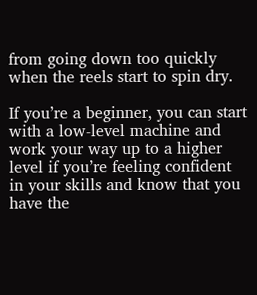from going down too quickly when the reels start to spin dry.

If you’re a beginner, you can start with a low-level machine and work your way up to a higher level if you’re feeling confident in your skills and know that you have the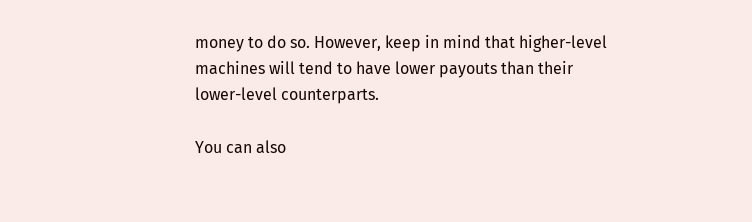money to do so. However, keep in mind that higher-level machines will tend to have lower payouts than their lower-level counterparts.

You can also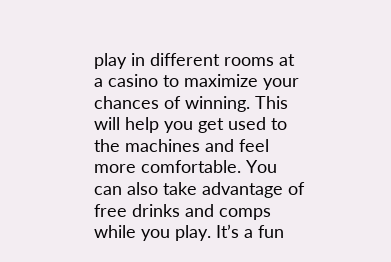play in different rooms at a casino to maximize your chances of winning. This will help you get used to the machines and feel more comfortable. You can also take advantage of free drinks and comps while you play. It’s a fun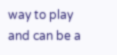way to play and can be a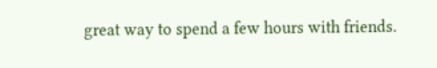great way to spend a few hours with friends.